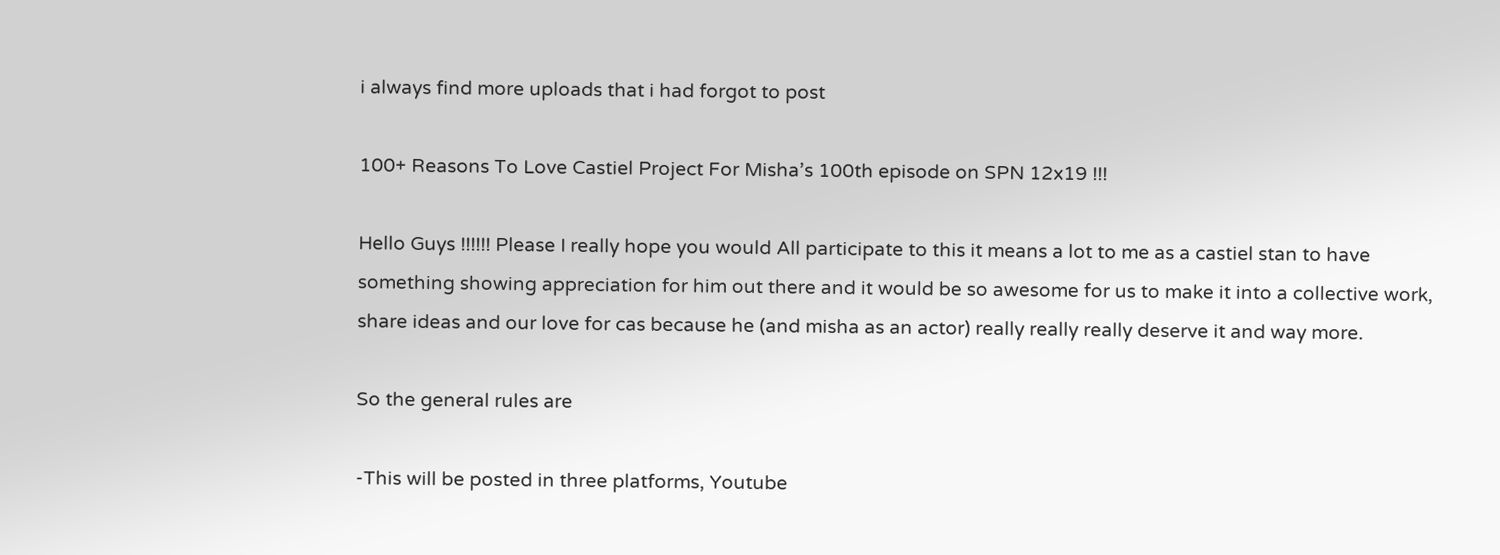i always find more uploads that i had forgot to post

100+ Reasons To Love Castiel Project For Misha’s 100th episode on SPN 12x19 !!!

Hello Guys !!!!!! Please I really hope you would All participate to this it means a lot to me as a castiel stan to have something showing appreciation for him out there and it would be so awesome for us to make it into a collective work, share ideas and our love for cas because he (and misha as an actor) really really really deserve it and way more.

So the general rules are

-This will be posted in three platforms, Youtube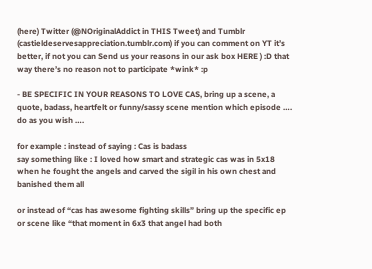(here) Twitter (@NOriginalAddict in THIS Tweet) and Tumblr (castieldeservesappreciation.tumblr.com) if you can comment on YT it’s better, if not you can Send us your reasons in our ask box HERE ) :D that way there’s no reason not to participate *wink* :p

- BE SPECIFIC IN YOUR REASONS TO LOVE CAS, bring up a scene, a quote, badass, heartfelt or funny/sassy scene mention which episode …. do as you wish ….

for example : instead of saying : Cas is badass
say something like : I loved how smart and strategic cas was in 5x18 when he fought the angels and carved the sigil in his own chest and banished them all

or instead of “cas has awesome fighting skills” bring up the specific ep or scene like “that moment in 6x3 that angel had both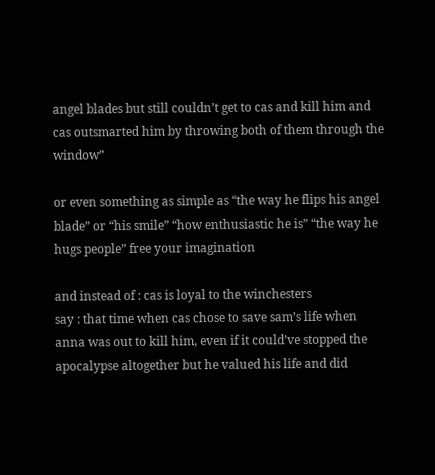angel blades but still couldn’t get to cas and kill him and cas outsmarted him by throwing both of them through the window”

or even something as simple as “the way he flips his angel blade” or “his smile” “how enthusiastic he is” “the way he hugs people” free your imagination

and instead of : cas is loyal to the winchesters
say : that time when cas chose to save sam’s life when anna was out to kill him, even if it could’ve stopped the apocalypse altogether but he valued his life and did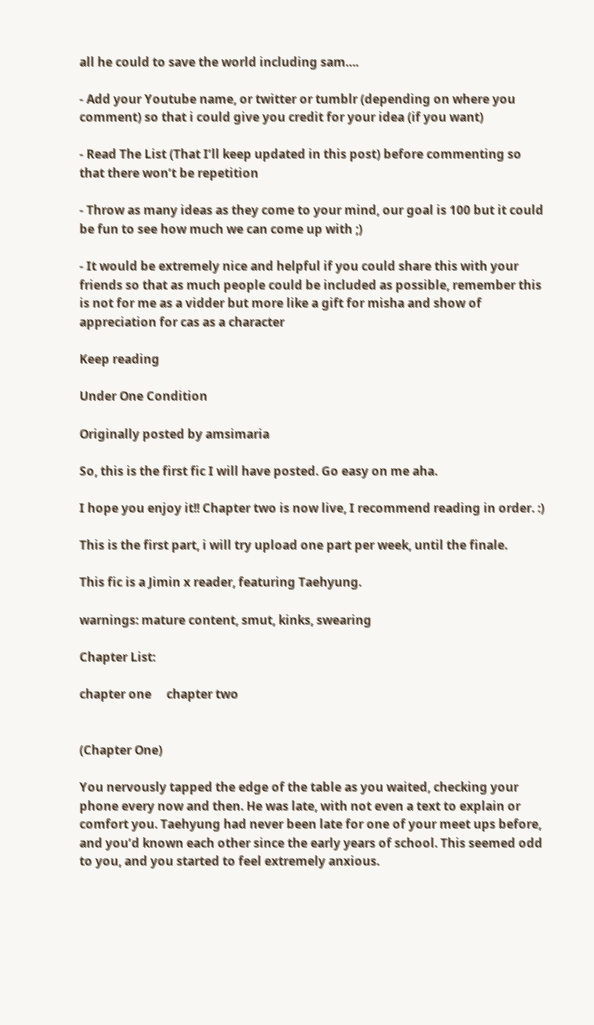all he could to save the world including sam….

- Add your Youtube name, or twitter or tumblr (depending on where you comment) so that i could give you credit for your idea (if you want)

- Read The List (That I’ll keep updated in this post) before commenting so that there won’t be repetition

- Throw as many ideas as they come to your mind, our goal is 100 but it could be fun to see how much we can come up with ;)

- It would be extremely nice and helpful if you could share this with your friends so that as much people could be included as possible, remember this is not for me as a vidder but more like a gift for misha and show of appreciation for cas as a character

Keep reading

Under One Condition

Originally posted by amsimaria

So, this is the first fic I will have posted. Go easy on me aha.

I hope you enjoy it!! Chapter two is now live, I recommend reading in order. :)

This is the first part, i will try upload one part per week, until the finale.

This fic is a Jimin x reader, featuring Taehyung.

warnings: mature content, smut, kinks, swearing

Chapter List:

chapter one     chapter two


(Chapter One)

You nervously tapped the edge of the table as you waited, checking your phone every now and then. He was late, with not even a text to explain or comfort you. Taehyung had never been late for one of your meet ups before, and you’d known each other since the early years of school. This seemed odd to you, and you started to feel extremely anxious.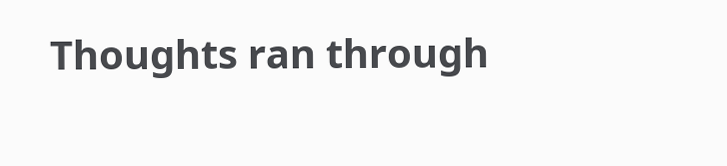Thoughts ran through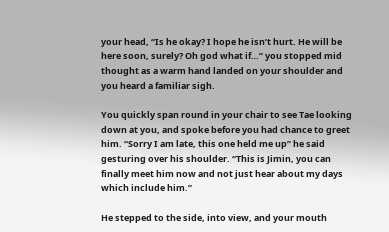your head, “Is he okay? I hope he isn’t hurt. He will be here soon, surely? Oh god what if…” you stopped mid thought as a warm hand landed on your shoulder and you heard a familiar sigh.

You quickly span round in your chair to see Tae looking down at you, and spoke before you had chance to greet him. “Sorry I am late, this one held me up” he said gesturing over his shoulder. “This is Jimin, you can finally meet him now and not just hear about my days which include him.”

He stepped to the side, into view, and your mouth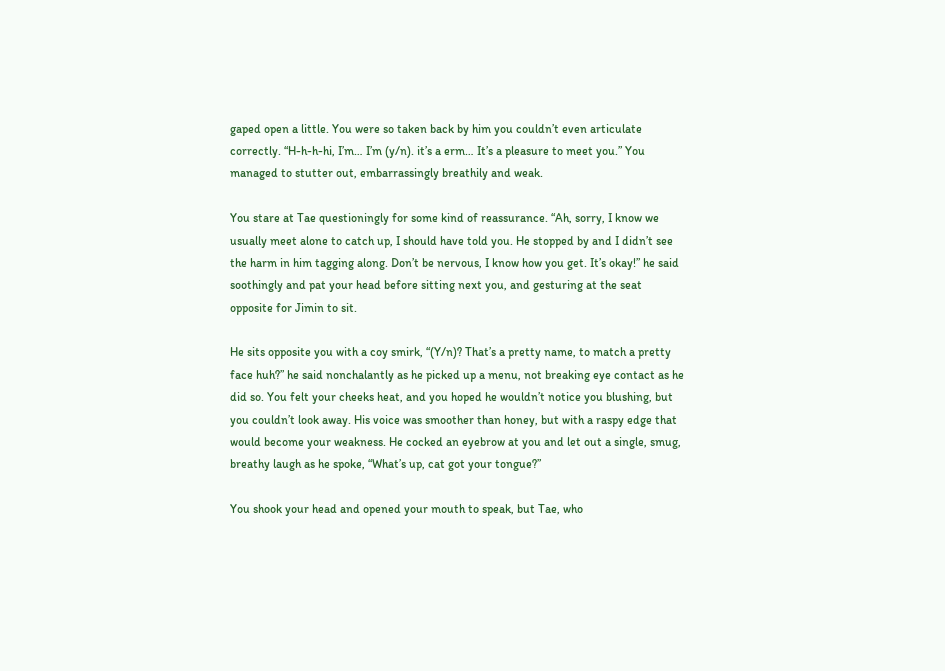gaped open a little. You were so taken back by him you couldn’t even articulate correctly. “H-h-h-hi, I’m… I’m (y/n). it’s a erm… It’s a pleasure to meet you.” You managed to stutter out, embarrassingly breathily and weak.

You stare at Tae questioningly for some kind of reassurance. “Ah, sorry, I know we usually meet alone to catch up, I should have told you. He stopped by and I didn’t see the harm in him tagging along. Don’t be nervous, I know how you get. It’s okay!” he said soothingly and pat your head before sitting next you, and gesturing at the seat opposite for Jimin to sit.

He sits opposite you with a coy smirk, “(Y/n)? That’s a pretty name, to match a pretty face huh?” he said nonchalantly as he picked up a menu, not breaking eye contact as he did so. You felt your cheeks heat, and you hoped he wouldn’t notice you blushing, but you couldn’t look away. His voice was smoother than honey, but with a raspy edge that would become your weakness. He cocked an eyebrow at you and let out a single, smug, breathy laugh as he spoke, “What’s up, cat got your tongue?”

You shook your head and opened your mouth to speak, but Tae, who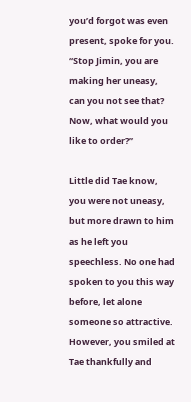you’d forgot was even present, spoke for you. “Stop Jimin, you are making her uneasy, can you not see that? Now, what would you like to order?”

Little did Tae know, you were not uneasy, but more drawn to him as he left you speechless. No one had spoken to you this way before, let alone someone so attractive. However, you smiled at Tae thankfully and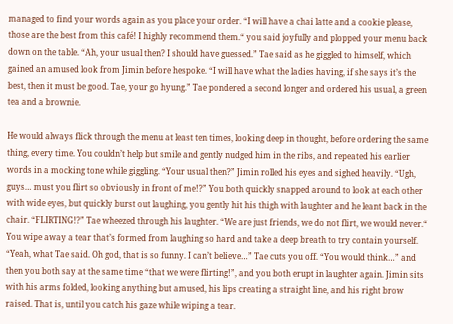managed to find your words again as you place your order. “I will have a chai latte and a cookie please, those are the best from this café! I highly recommend them.“ you said joyfully and plopped your menu back down on the table. “Ah, your usual then? I should have guessed.” Tae said as he giggled to himself, which gained an amused look from Jimin before hespoke. “I will have what the ladies having, if she says it’s the best, then it must be good. Tae, your go hyung.” Tae pondered a second longer and ordered his usual, a green tea and a brownie.

He would always flick through the menu at least ten times, looking deep in thought, before ordering the same thing, every time. You couldn’t help but smile and gently nudged him in the ribs, and repeated his earlier words in a mocking tone while giggling. “Your usual then?” Jimin rolled his eyes and sighed heavily. “Ugh, guys… must you flirt so obviously in front of me!?” You both quickly snapped around to look at each other with wide eyes, but quickly burst out laughing, you gently hit his thigh with laughter and he leant back in the chair. “FLIRTING!?” Tae wheezed through his laughter. “We are just friends, we do not flirt, we would never.“ You wipe away a tear that’s formed from laughing so hard and take a deep breath to try contain yourself. “Yeah, what Tae said. Oh god, that is so funny. I can’t believe…” Tae cuts you off. “You would think…” and then you both say at the same time “that we were flirting!”, and you both erupt in laughter again. Jimin sits with his arms folded, looking anything but amused, his lips creating a straight line, and his right brow raised. That is, until you catch his gaze while wiping a tear.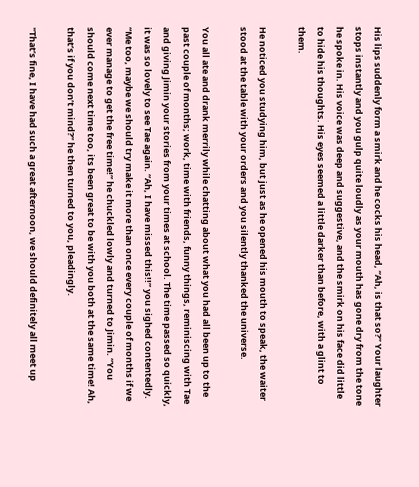His lips suddenly form a smirk and he cocks his head, “Ah, is that so?” Your laughter stops instantly and you gulp quite loudly as your mouth has gone dry from the tone he spoke in. His voice was deep and suggestive, and the smirk on his face did little to hide his thoughts. His eyes seemed a little darker than before, with a glint to them.

He noticed you studying him, but just as he opened his mouth to speak, the waiter stood at the table with your orders and you silently thanked the universe.

You all ate and drank merrily while chatting about what you had all been up to the past couple of months; work, time with friends, funny things, reminiscing with Tae and giving Jimin your stories from your times at school. The time passed so quickly, it was so lovely to see Tae again. “Ah, I have missed this!!” you sighed contentedly. “Me too, maybe we should try make it more than once every couple of months if we ever manage to get the free time!” he chuckled lowly and turned to Jimin. “You should come next time too, its been great to be with you both at the same time! Ah, that’s if you don’t mind?” he then turned to you, pleadingly.

"That’s fine, I have had such a great afternoon, we should definitely all meet up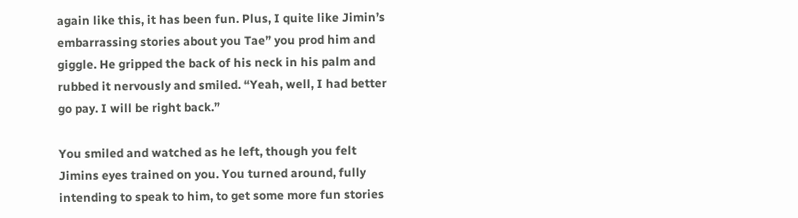again like this, it has been fun. Plus, I quite like Jimin’s embarrassing stories about you Tae” you prod him and giggle. He gripped the back of his neck in his palm and rubbed it nervously and smiled. “Yeah, well, I had better go pay. I will be right back.”

You smiled and watched as he left, though you felt Jimins eyes trained on you. You turned around, fully intending to speak to him, to get some more fun stories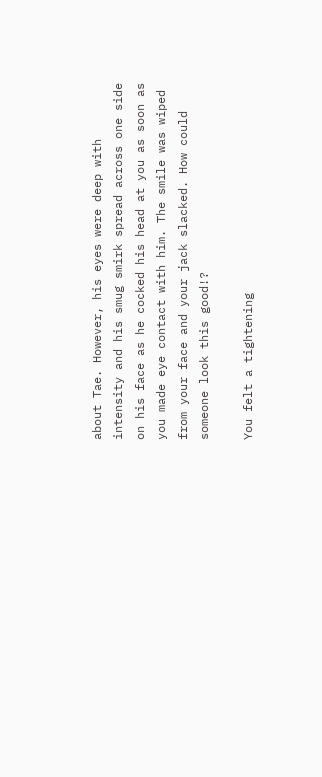about Tae. However, his eyes were deep with intensity and his smug smirk spread across one side on his face as he cocked his head at you as soon as you made eye contact with him. The smile was wiped from your face and your jack slacked. How could someone look this good!?

You felt a tightening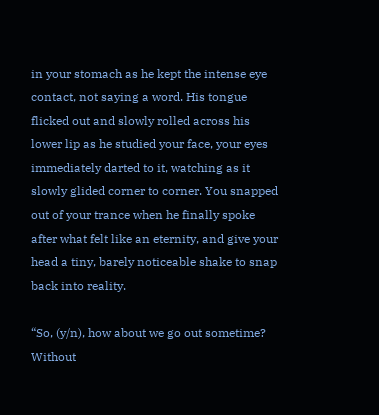in your stomach as he kept the intense eye contact, not saying a word. His tongue flicked out and slowly rolled across his lower lip as he studied your face, your eyes immediately darted to it, watching as it slowly glided corner to corner. You snapped out of your trance when he finally spoke after what felt like an eternity, and give your head a tiny, barely noticeable shake to snap back into reality.

“So, (y/n), how about we go out sometime? Without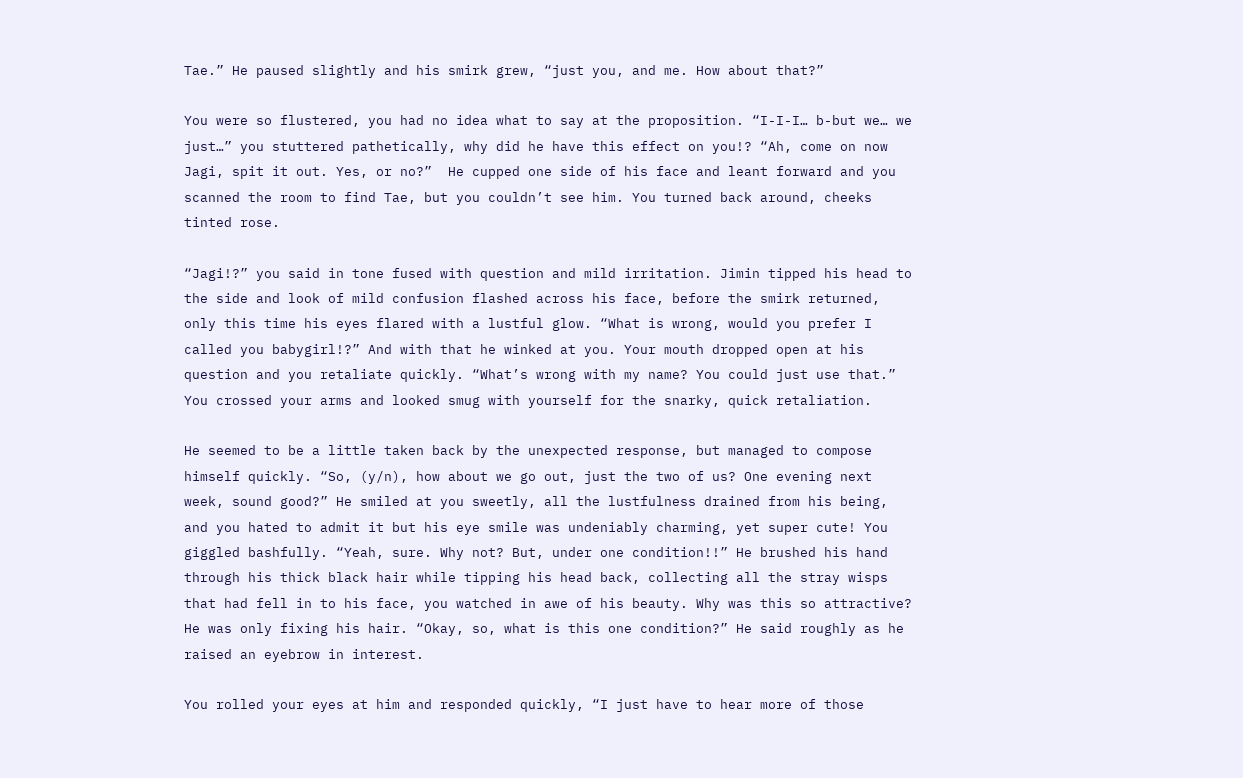Tae.” He paused slightly and his smirk grew, “just you, and me. How about that?”

You were so flustered, you had no idea what to say at the proposition. “I-I-I… b-but we… we just…” you stuttered pathetically, why did he have this effect on you!? “Ah, come on now Jagi, spit it out. Yes, or no?”  He cupped one side of his face and leant forward and you scanned the room to find Tae, but you couldn’t see him. You turned back around, cheeks tinted rose.

“Jagi!?” you said in tone fused with question and mild irritation. Jimin tipped his head to the side and look of mild confusion flashed across his face, before the smirk returned, only this time his eyes flared with a lustful glow. “What is wrong, would you prefer I called you babygirl!?” And with that he winked at you. Your mouth dropped open at his question and you retaliate quickly. “What’s wrong with my name? You could just use that.” You crossed your arms and looked smug with yourself for the snarky, quick retaliation.

He seemed to be a little taken back by the unexpected response, but managed to compose himself quickly. “So, (y/n), how about we go out, just the two of us? One evening next week, sound good?” He smiled at you sweetly, all the lustfulness drained from his being, and you hated to admit it but his eye smile was undeniably charming, yet super cute! You giggled bashfully. “Yeah, sure. Why not? But, under one condition!!” He brushed his hand through his thick black hair while tipping his head back, collecting all the stray wisps that had fell in to his face, you watched in awe of his beauty. Why was this so attractive? He was only fixing his hair. “Okay, so, what is this one condition?” He said roughly as he raised an eyebrow in interest.

You rolled your eyes at him and responded quickly, “I just have to hear more of those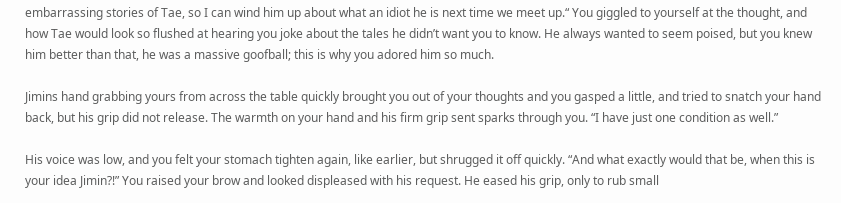embarrassing stories of Tae, so I can wind him up about what an idiot he is next time we meet up.“ You giggled to yourself at the thought, and how Tae would look so flushed at hearing you joke about the tales he didn’t want you to know. He always wanted to seem poised, but you knew him better than that, he was a massive goofball; this is why you adored him so much.

Jimins hand grabbing yours from across the table quickly brought you out of your thoughts and you gasped a little, and tried to snatch your hand back, but his grip did not release. The warmth on your hand and his firm grip sent sparks through you. “I have just one condition as well.”

His voice was low, and you felt your stomach tighten again, like earlier, but shrugged it off quickly. “And what exactly would that be, when this is your idea Jimin?!” You raised your brow and looked displeased with his request. He eased his grip, only to rub small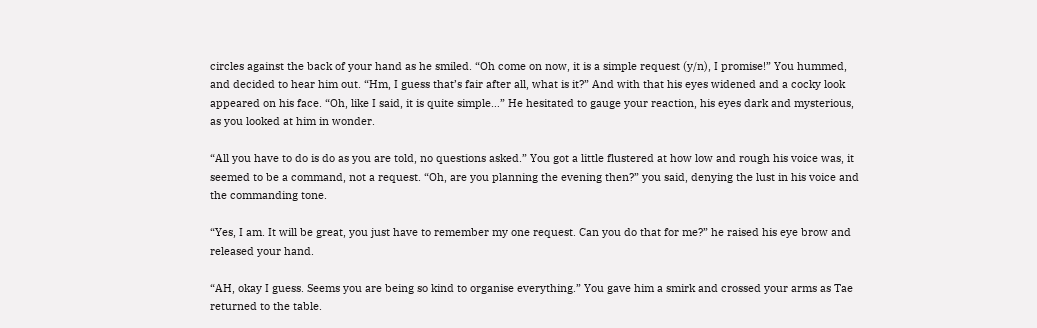circles against the back of your hand as he smiled. “Oh come on now, it is a simple request (y/n), I promise!” You hummed, and decided to hear him out. “Hm, I guess that’s fair after all, what is it?” And with that his eyes widened and a cocky look appeared on his face. “Oh, like I said, it is quite simple…” He hesitated to gauge your reaction, his eyes dark and mysterious, as you looked at him in wonder.

“All you have to do is do as you are told, no questions asked.” You got a little flustered at how low and rough his voice was, it seemed to be a command, not a request. “Oh, are you planning the evening then?” you said, denying the lust in his voice and the commanding tone.

“Yes, I am. It will be great, you just have to remember my one request. Can you do that for me?” he raised his eye brow and released your hand.

“AH, okay I guess. Seems you are being so kind to organise everything.” You gave him a smirk and crossed your arms as Tae returned to the table.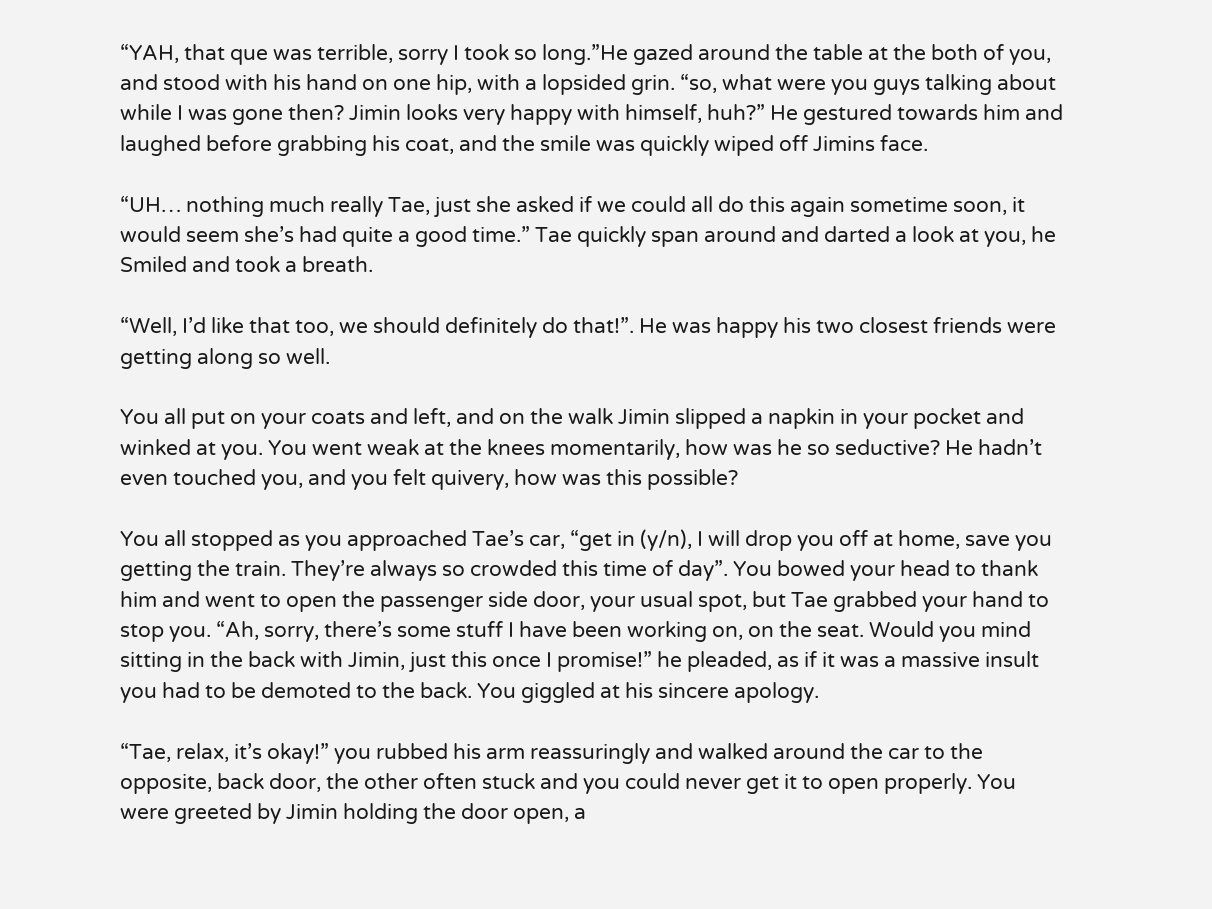“YAH, that que was terrible, sorry I took so long.”He gazed around the table at the both of you, and stood with his hand on one hip, with a lopsided grin. “so, what were you guys talking about while I was gone then? Jimin looks very happy with himself, huh?” He gestured towards him and laughed before grabbing his coat, and the smile was quickly wiped off Jimins face.

“UH… nothing much really Tae, just she asked if we could all do this again sometime soon, it would seem she’s had quite a good time.” Tae quickly span around and darted a look at you, he Smiled and took a breath.

“Well, I’d like that too, we should definitely do that!”. He was happy his two closest friends were getting along so well.

You all put on your coats and left, and on the walk Jimin slipped a napkin in your pocket and winked at you. You went weak at the knees momentarily, how was he so seductive? He hadn’t even touched you, and you felt quivery, how was this possible?

You all stopped as you approached Tae’s car, “get in (y/n), I will drop you off at home, save you getting the train. They’re always so crowded this time of day”. You bowed your head to thank him and went to open the passenger side door, your usual spot, but Tae grabbed your hand to stop you. “Ah, sorry, there’s some stuff I have been working on, on the seat. Would you mind sitting in the back with Jimin, just this once I promise!” he pleaded, as if it was a massive insult you had to be demoted to the back. You giggled at his sincere apology.

“Tae, relax, it’s okay!” you rubbed his arm reassuringly and walked around the car to the opposite, back door, the other often stuck and you could never get it to open properly. You were greeted by Jimin holding the door open, a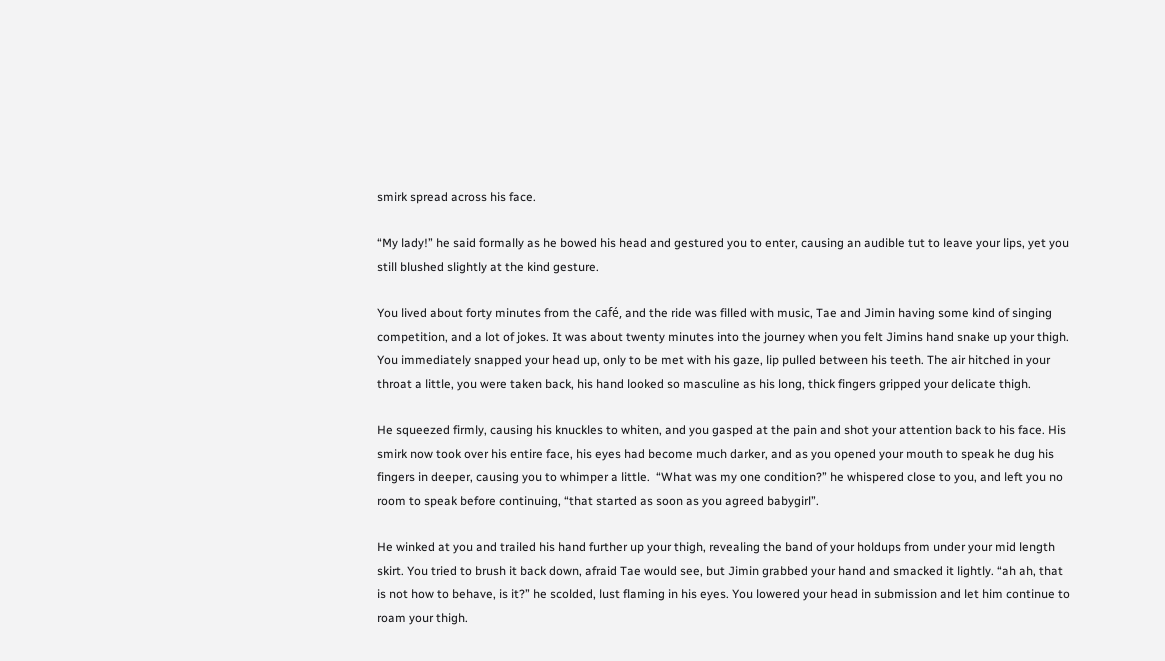smirk spread across his face.

“My lady!” he said formally as he bowed his head and gestured you to enter, causing an audible tut to leave your lips, yet you still blushed slightly at the kind gesture.

You lived about forty minutes from the café, and the ride was filled with music, Tae and Jimin having some kind of singing competition, and a lot of jokes. It was about twenty minutes into the journey when you felt Jimins hand snake up your thigh. You immediately snapped your head up, only to be met with his gaze, lip pulled between his teeth. The air hitched in your throat a little, you were taken back, his hand looked so masculine as his long, thick fingers gripped your delicate thigh.

He squeezed firmly, causing his knuckles to whiten, and you gasped at the pain and shot your attention back to his face. His smirk now took over his entire face, his eyes had become much darker, and as you opened your mouth to speak he dug his fingers in deeper, causing you to whimper a little.  “What was my one condition?” he whispered close to you, and left you no room to speak before continuing, “that started as soon as you agreed babygirl”.

He winked at you and trailed his hand further up your thigh, revealing the band of your holdups from under your mid length skirt. You tried to brush it back down, afraid Tae would see, but Jimin grabbed your hand and smacked it lightly. “ah ah, that is not how to behave, is it?” he scolded, lust flaming in his eyes. You lowered your head in submission and let him continue to roam your thigh.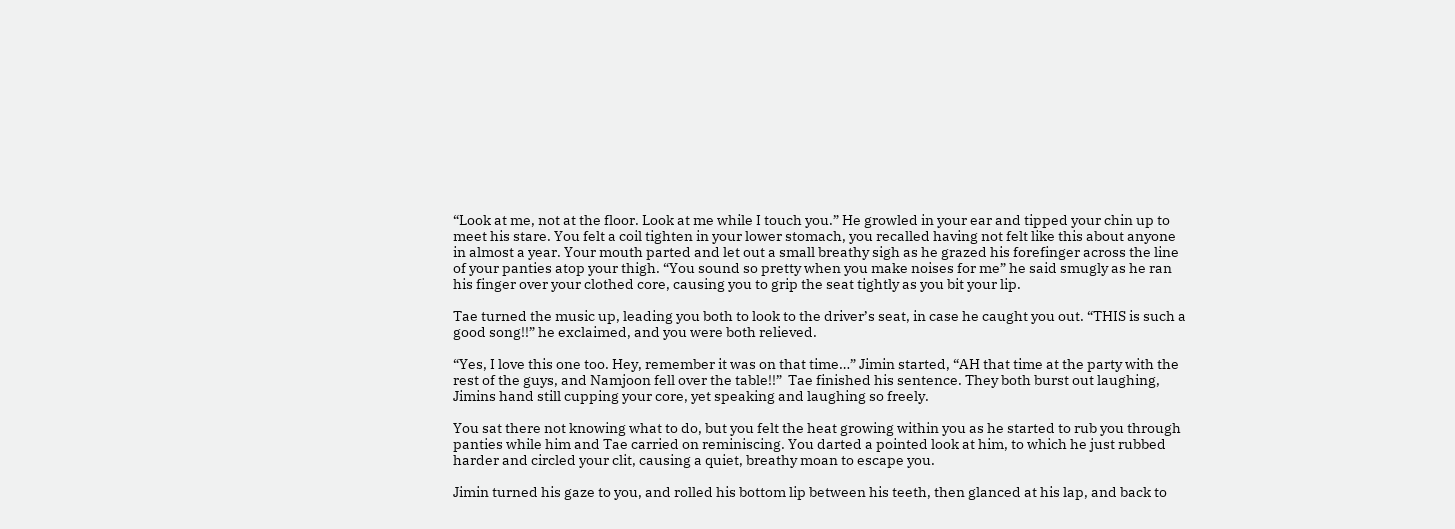“Look at me, not at the floor. Look at me while I touch you.” He growled in your ear and tipped your chin up to meet his stare. You felt a coil tighten in your lower stomach, you recalled having not felt like this about anyone in almost a year. Your mouth parted and let out a small breathy sigh as he grazed his forefinger across the line of your panties atop your thigh. “You sound so pretty when you make noises for me” he said smugly as he ran his finger over your clothed core, causing you to grip the seat tightly as you bit your lip.

Tae turned the music up, leading you both to look to the driver’s seat, in case he caught you out. “THIS is such a good song!!” he exclaimed, and you were both relieved.

“Yes, I love this one too. Hey, remember it was on that time…” Jimin started, “AH that time at the party with the rest of the guys, and Namjoon fell over the table!!”  Tae finished his sentence. They both burst out laughing, Jimins hand still cupping your core, yet speaking and laughing so freely.

You sat there not knowing what to do, but you felt the heat growing within you as he started to rub you through panties while him and Tae carried on reminiscing. You darted a pointed look at him, to which he just rubbed harder and circled your clit, causing a quiet, breathy moan to escape you.

Jimin turned his gaze to you, and rolled his bottom lip between his teeth, then glanced at his lap, and back to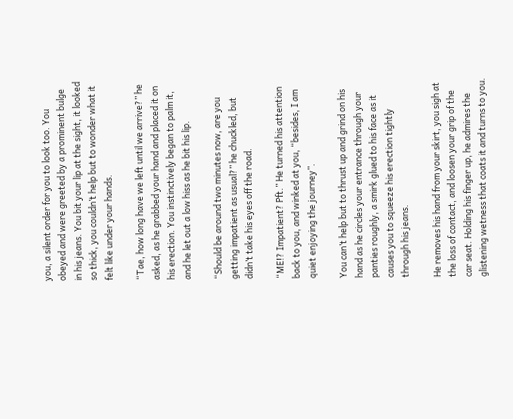you, a silent order for you to look too. You obeyed and were greeted by a prominent bulge in his jeans. You bit your lip at the sight, it looked so thick, you couldn’t help but to wonder what it felt like under your hands.

“Tae, how long have we left until we arrive?” he asked, as he grabbed your hand and placed it on his erection. You instinctively began to palm it, and he let out a low hiss as he bit his lip.

“Should be around two minutes now, are you getting impatient as usual?” he chuckled, but didn’t take his eyes off the road.

“ME!? Impatient? Pft.” He turned his attention back to you, and winked at you, “besides, I am quiet enjoying the journey”.

You can’t help but to thrust up and grind on his hand as he circles your entrance through your panties roughly, a smirk glued to his face as it causes you to squeeze his erection tightly through his jeans.

He removes his hand from your skirt, you sigh at the loss of contact, and loosen your grip of the car seat. Holding his finger up, he admires the glistening wetness that coats it and turns to you.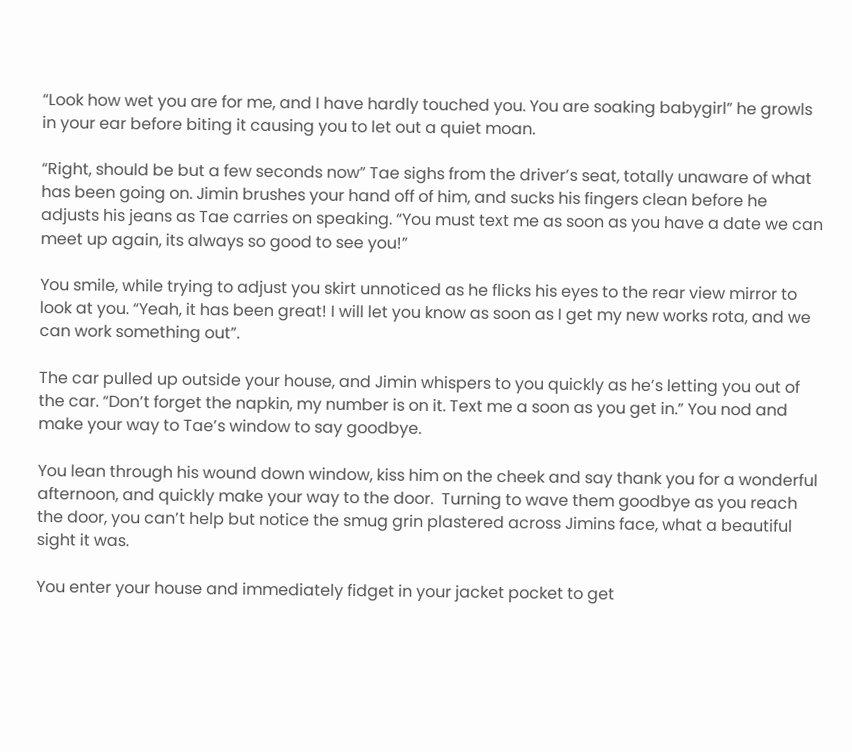“Look how wet you are for me, and I have hardly touched you. You are soaking babygirl” he growls in your ear before biting it causing you to let out a quiet moan.

“Right, should be but a few seconds now” Tae sighs from the driver’s seat, totally unaware of what has been going on. Jimin brushes your hand off of him, and sucks his fingers clean before he adjusts his jeans as Tae carries on speaking. “You must text me as soon as you have a date we can meet up again, its always so good to see you!”

You smile, while trying to adjust you skirt unnoticed as he flicks his eyes to the rear view mirror to look at you. “Yeah, it has been great! I will let you know as soon as I get my new works rota, and we can work something out”.

The car pulled up outside your house, and Jimin whispers to you quickly as he’s letting you out of the car. “Don’t forget the napkin, my number is on it. Text me a soon as you get in.” You nod and make your way to Tae’s window to say goodbye.

You lean through his wound down window, kiss him on the cheek and say thank you for a wonderful afternoon, and quickly make your way to the door.  Turning to wave them goodbye as you reach the door, you can’t help but notice the smug grin plastered across Jimins face, what a beautiful sight it was.

You enter your house and immediately fidget in your jacket pocket to get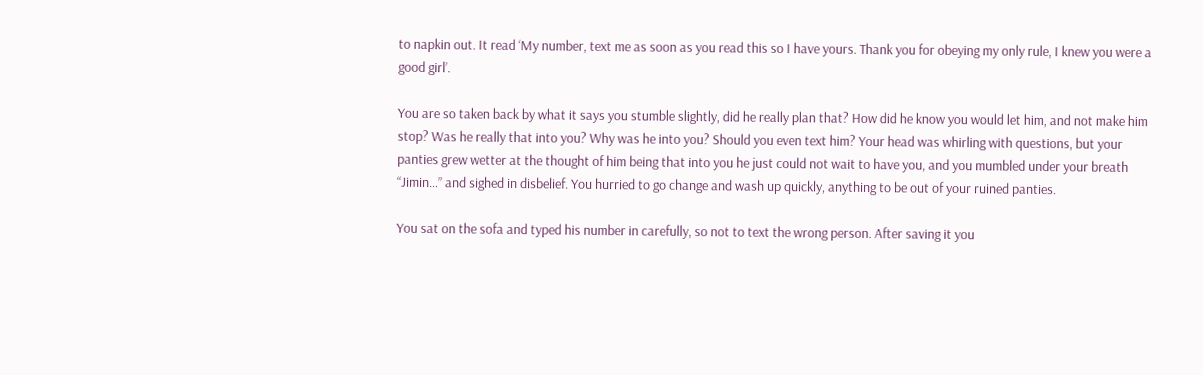to napkin out. It read ‘My number, text me as soon as you read this so I have yours. Thank you for obeying my only rule, I knew you were a good girl’.

You are so taken back by what it says you stumble slightly, did he really plan that? How did he know you would let him, and not make him stop? Was he really that into you? Why was he into you? Should you even text him? Your head was whirling with questions, but your panties grew wetter at the thought of him being that into you he just could not wait to have you, and you mumbled under your breath “Jimin…” and sighed in disbelief. You hurried to go change and wash up quickly, anything to be out of your ruined panties.

You sat on the sofa and typed his number in carefully, so not to text the wrong person. After saving it you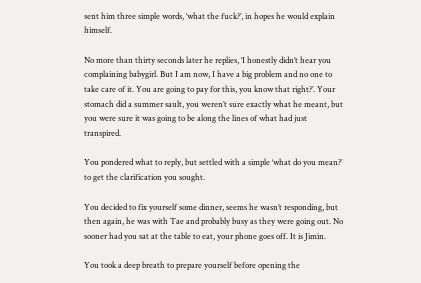sent him three simple words, ‘what the fuck?’, in hopes he would explain himself.

No more than thirty seconds later he replies, ‘I honestly didn’t hear you complaining babygirl. But I am now, I have a big problem and no one to take care of it. You are going to pay for this, you know that right?’. Your stomach did a summer sault, you weren’t sure exactly what he meant, but you were sure it was going to be along the lines of what had just transpired.

You pondered what to reply, but settled with a simple ‘what do you mean?’ to get the clarification you sought.

You decided to fix yourself some dinner, seems he wasn’t responding, but then again, he was with Tae and probably busy as they were going out. No sooner had you sat at the table to eat, your phone goes off. It is Jimin.

You took a deep breath to prepare yourself before opening the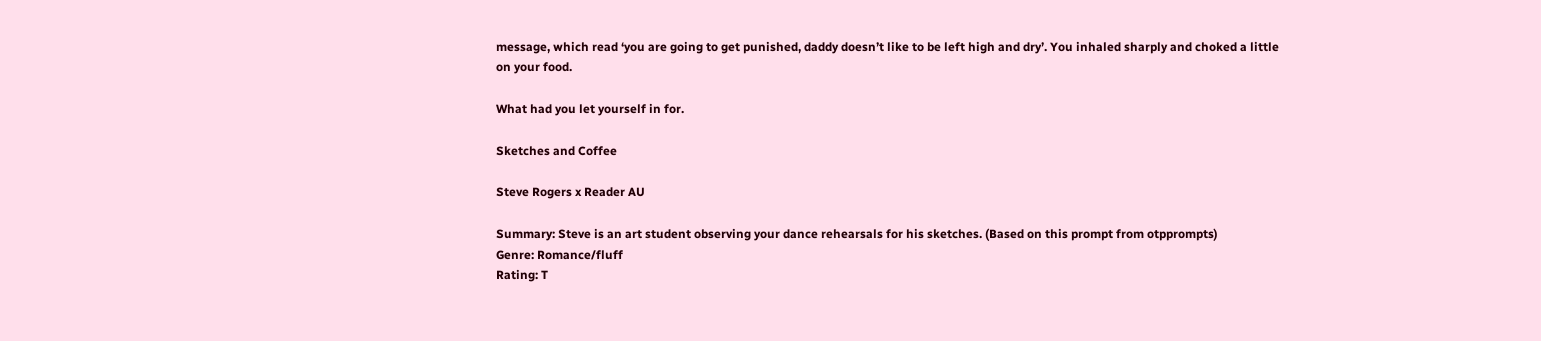message, which read ‘you are going to get punished, daddy doesn’t like to be left high and dry’. You inhaled sharply and choked a little on your food.

What had you let yourself in for.

Sketches and Coffee

Steve Rogers x Reader AU

Summary: Steve is an art student observing your dance rehearsals for his sketches. (Based on this prompt from otpprompts)
Genre: Romance/fluff
Rating: T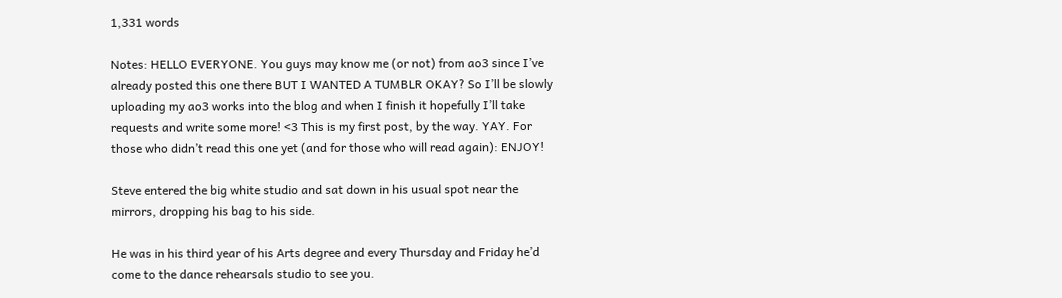1,331 words

Notes: HELLO EVERYONE. You guys may know me (or not) from ao3 since I’ve already posted this one there BUT I WANTED A TUMBLR OKAY? So I’ll be slowly uploading my ao3 works into the blog and when I finish it hopefully I’ll take requests and write some more! <3 This is my first post, by the way. YAY. For those who didn’t read this one yet (and for those who will read again): ENJOY!

Steve entered the big white studio and sat down in his usual spot near the mirrors, dropping his bag to his side.

He was in his third year of his Arts degree and every Thursday and Friday he’d come to the dance rehearsals studio to see you.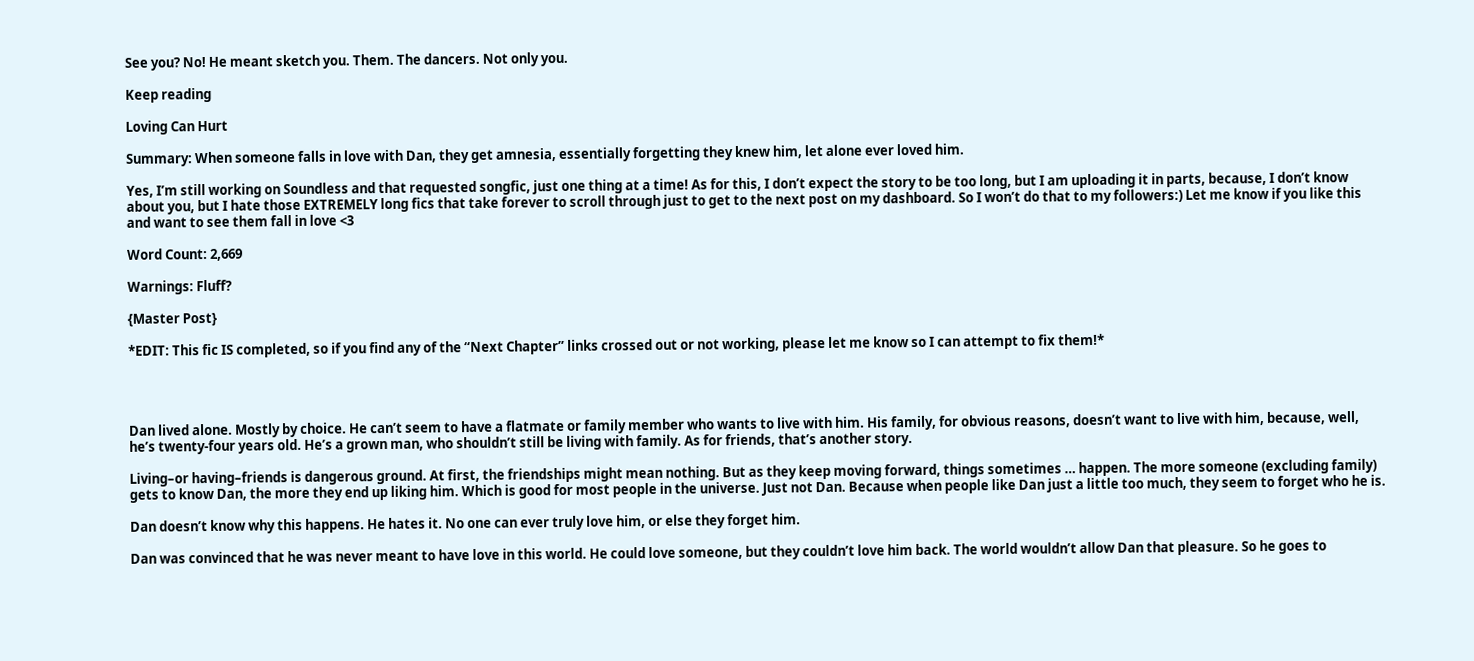See you? No! He meant sketch you. Them. The dancers. Not only you.

Keep reading

Loving Can Hurt

Summary: When someone falls in love with Dan, they get amnesia, essentially forgetting they knew him, let alone ever loved him.

Yes, I’m still working on Soundless and that requested songfic, just one thing at a time! As for this, I don’t expect the story to be too long, but I am uploading it in parts, because, I don’t know about you, but I hate those EXTREMELY long fics that take forever to scroll through just to get to the next post on my dashboard. So I won’t do that to my followers:) Let me know if you like this and want to see them fall in love <3

Word Count: 2,669

Warnings: Fluff?

{Master Post}

*EDIT: This fic IS completed, so if you find any of the “Next Chapter” links crossed out or not working, please let me know so I can attempt to fix them!*




Dan lived alone. Mostly by choice. He can’t seem to have a flatmate or family member who wants to live with him. His family, for obvious reasons, doesn’t want to live with him, because, well, he’s twenty-four years old. He’s a grown man, who shouldn’t still be living with family. As for friends, that’s another story.

Living–or having–friends is dangerous ground. At first, the friendships might mean nothing. But as they keep moving forward, things sometimes … happen. The more someone (excluding family) gets to know Dan, the more they end up liking him. Which is good for most people in the universe. Just not Dan. Because when people like Dan just a little too much, they seem to forget who he is.

Dan doesn’t know why this happens. He hates it. No one can ever truly love him, or else they forget him.

Dan was convinced that he was never meant to have love in this world. He could love someone, but they couldn’t love him back. The world wouldn’t allow Dan that pleasure. So he goes to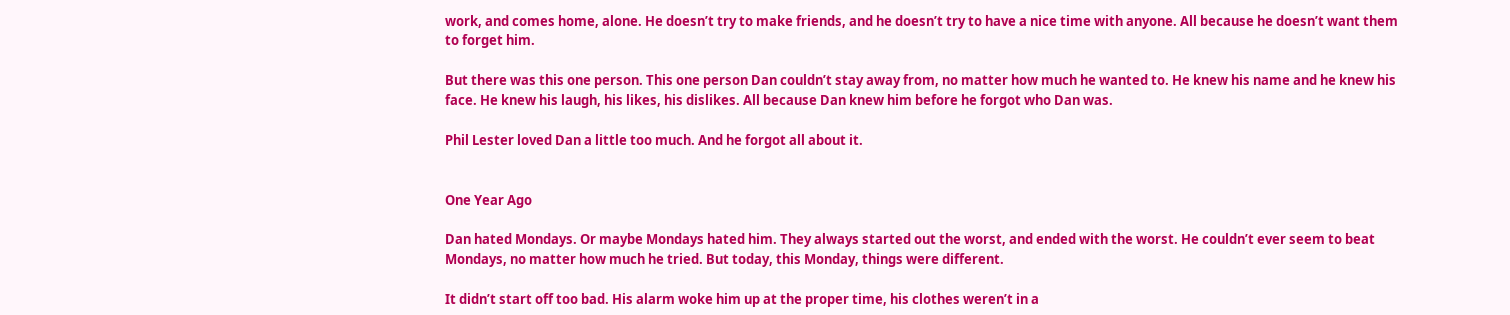work, and comes home, alone. He doesn’t try to make friends, and he doesn’t try to have a nice time with anyone. All because he doesn’t want them to forget him.

But there was this one person. This one person Dan couldn’t stay away from, no matter how much he wanted to. He knew his name and he knew his face. He knew his laugh, his likes, his dislikes. All because Dan knew him before he forgot who Dan was.

Phil Lester loved Dan a little too much. And he forgot all about it.


One Year Ago

Dan hated Mondays. Or maybe Mondays hated him. They always started out the worst, and ended with the worst. He couldn’t ever seem to beat Mondays, no matter how much he tried. But today, this Monday, things were different.

It didn’t start off too bad. His alarm woke him up at the proper time, his clothes weren’t in a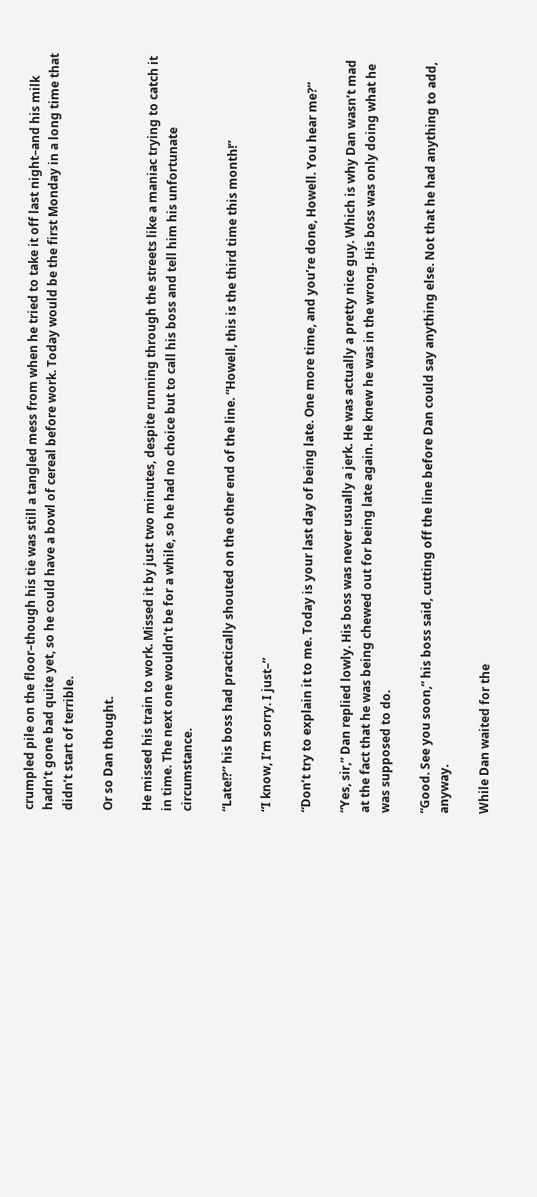crumpled pile on the floor–though his tie was still a tangled mess from when he tried to take it off last night–and his milk hadn’t gone bad quite yet, so he could have a bowl of cereal before work. Today would be the first Monday in a long time that didn’t start of terrible.

Or so Dan thought.

He missed his train to work. Missed it by just two minutes, despite running through the streets like a maniac trying to catch it in time. The next one wouldn’t be for a while, so he had no choice but to call his boss and tell him his unfortunate circumstance.

“Late!?” his boss had practically shouted on the other end of the line. “Howell, this is the third time this month!”

“I know, I’m sorry. I just–”

“Don’t try to explain it to me. Today is your last day of being late. One more time, and you’re done, Howell. You hear me?”

“Yes, sir,” Dan replied lowly. His boss was never usually a jerk. He was actually a pretty nice guy. Which is why Dan wasn’t mad at the fact that he was being chewed out for being late again. He knew he was in the wrong. His boss was only doing what he was supposed to do.

“Good. See you soon,” his boss said, cutting off the line before Dan could say anything else. Not that he had anything to add, anyway.

While Dan waited for the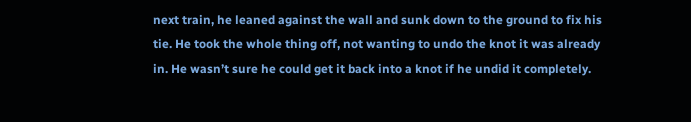next train, he leaned against the wall and sunk down to the ground to fix his tie. He took the whole thing off, not wanting to undo the knot it was already in. He wasn’t sure he could get it back into a knot if he undid it completely.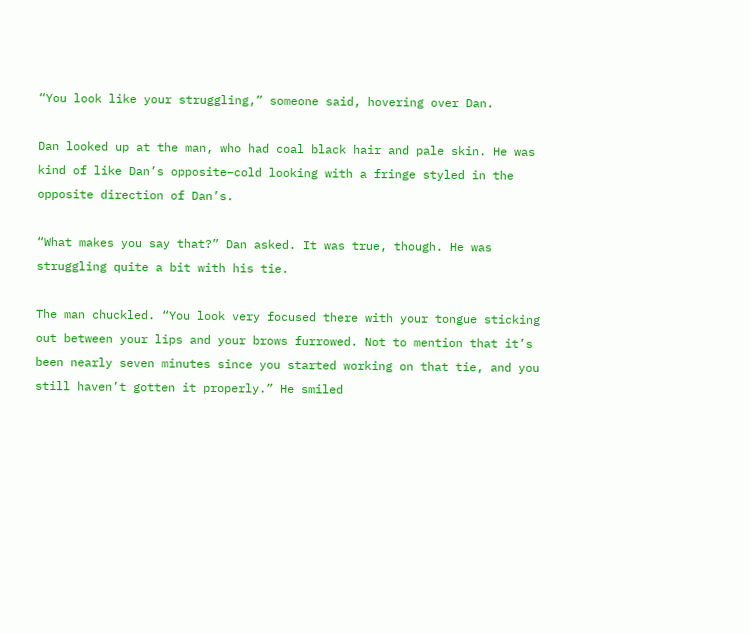“You look like your struggling,” someone said, hovering over Dan.

Dan looked up at the man, who had coal black hair and pale skin. He was kind of like Dan’s opposite–cold looking with a fringe styled in the opposite direction of Dan’s.

“What makes you say that?” Dan asked. It was true, though. He was struggling quite a bit with his tie.

The man chuckled. “You look very focused there with your tongue sticking out between your lips and your brows furrowed. Not to mention that it’s been nearly seven minutes since you started working on that tie, and you still haven’t gotten it properly.” He smiled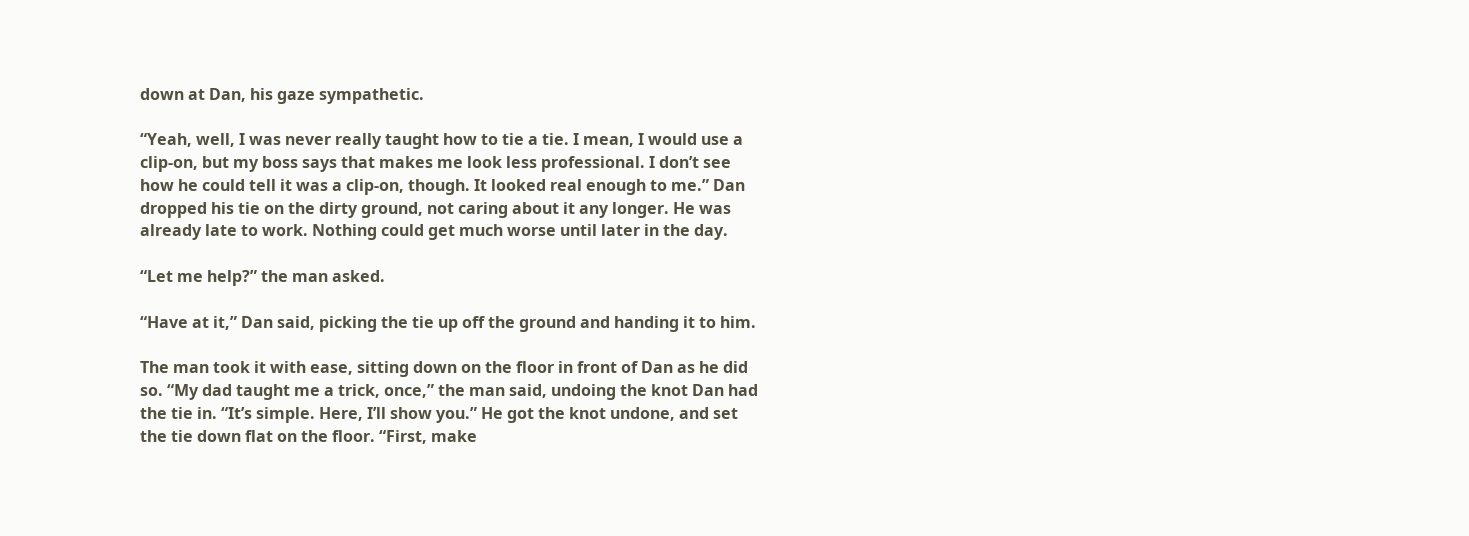down at Dan, his gaze sympathetic.

“Yeah, well, I was never really taught how to tie a tie. I mean, I would use a clip-on, but my boss says that makes me look less professional. I don’t see how he could tell it was a clip-on, though. It looked real enough to me.” Dan dropped his tie on the dirty ground, not caring about it any longer. He was already late to work. Nothing could get much worse until later in the day.

“Let me help?” the man asked.

“Have at it,” Dan said, picking the tie up off the ground and handing it to him.

The man took it with ease, sitting down on the floor in front of Dan as he did so. “My dad taught me a trick, once,” the man said, undoing the knot Dan had the tie in. “It’s simple. Here, I’ll show you.” He got the knot undone, and set the tie down flat on the floor. “First, make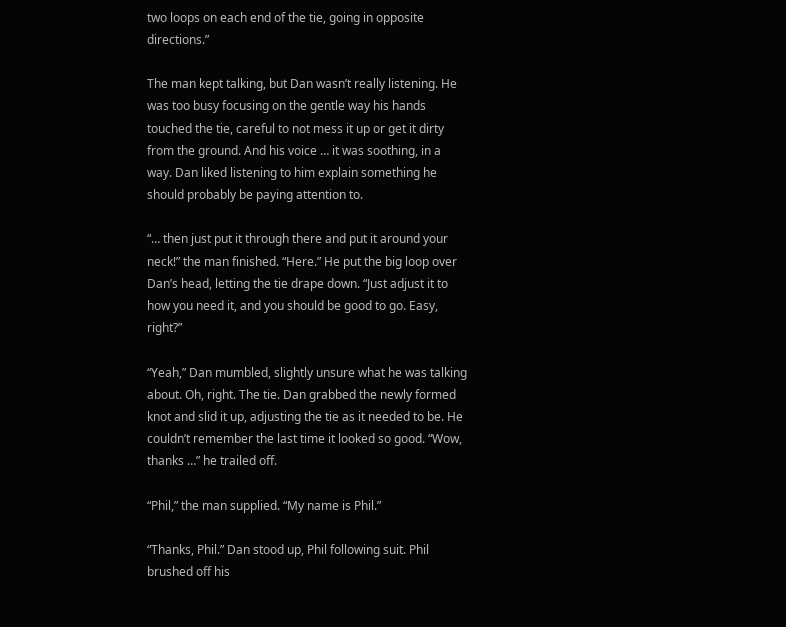two loops on each end of the tie, going in opposite directions.”

The man kept talking, but Dan wasn’t really listening. He was too busy focusing on the gentle way his hands touched the tie, careful to not mess it up or get it dirty from the ground. And his voice … it was soothing, in a way. Dan liked listening to him explain something he should probably be paying attention to.

“… then just put it through there and put it around your neck!” the man finished. “Here.” He put the big loop over Dan’s head, letting the tie drape down. “Just adjust it to how you need it, and you should be good to go. Easy, right?”

“Yeah,” Dan mumbled, slightly unsure what he was talking about. Oh, right. The tie. Dan grabbed the newly formed knot and slid it up, adjusting the tie as it needed to be. He couldn’t remember the last time it looked so good. “Wow, thanks …” he trailed off.

“Phil,” the man supplied. “My name is Phil.”

“Thanks, Phil.” Dan stood up, Phil following suit. Phil brushed off his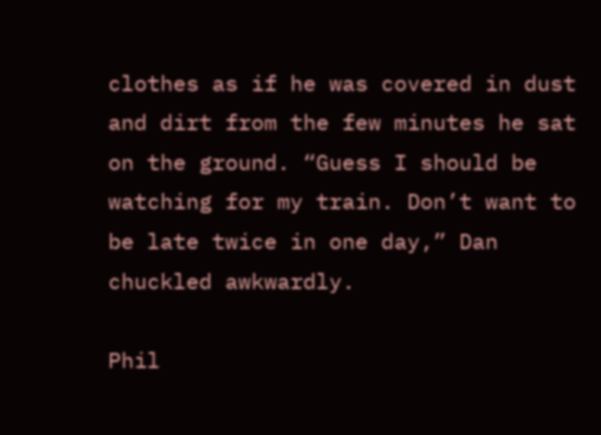clothes as if he was covered in dust and dirt from the few minutes he sat on the ground. “Guess I should be watching for my train. Don’t want to be late twice in one day,” Dan chuckled awkwardly.

Phil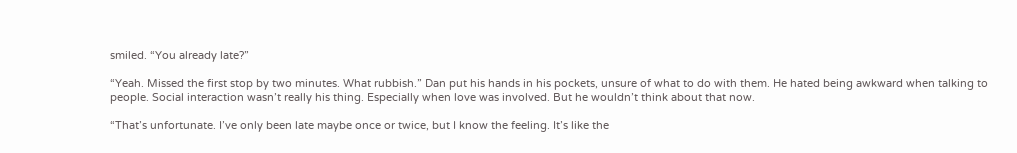smiled. “You already late?”

“Yeah. Missed the first stop by two minutes. What rubbish.” Dan put his hands in his pockets, unsure of what to do with them. He hated being awkward when talking to people. Social interaction wasn’t really his thing. Especially when love was involved. But he wouldn’t think about that now.

“That’s unfortunate. I’ve only been late maybe once or twice, but I know the feeling. It’s like the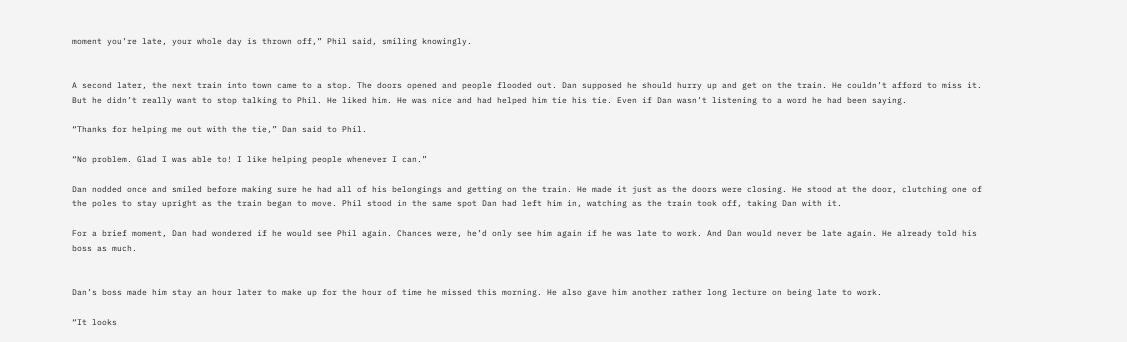moment you’re late, your whole day is thrown off,” Phil said, smiling knowingly.


A second later, the next train into town came to a stop. The doors opened and people flooded out. Dan supposed he should hurry up and get on the train. He couldn’t afford to miss it. But he didn’t really want to stop talking to Phil. He liked him. He was nice and had helped him tie his tie. Even if Dan wasn’t listening to a word he had been saying.

“Thanks for helping me out with the tie,” Dan said to Phil.

“No problem. Glad I was able to! I like helping people whenever I can.”

Dan nodded once and smiled before making sure he had all of his belongings and getting on the train. He made it just as the doors were closing. He stood at the door, clutching one of the poles to stay upright as the train began to move. Phil stood in the same spot Dan had left him in, watching as the train took off, taking Dan with it.

For a brief moment, Dan had wondered if he would see Phil again. Chances were, he’d only see him again if he was late to work. And Dan would never be late again. He already told his boss as much.


Dan’s boss made him stay an hour later to make up for the hour of time he missed this morning. He also gave him another rather long lecture on being late to work.

“It looks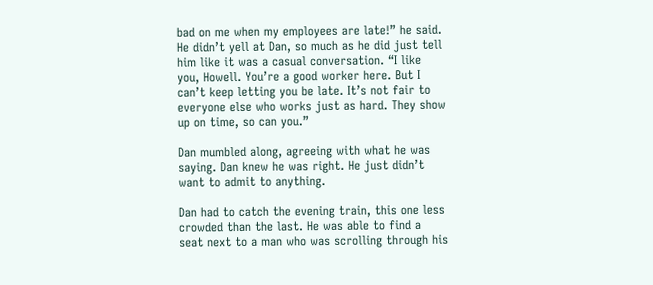bad on me when my employees are late!” he said. He didn’t yell at Dan, so much as he did just tell him like it was a casual conversation. “I like you, Howell. You’re a good worker here. But I can’t keep letting you be late. It’s not fair to everyone else who works just as hard. They show up on time, so can you.”

Dan mumbled along, agreeing with what he was saying. Dan knew he was right. He just didn’t want to admit to anything.

Dan had to catch the evening train, this one less crowded than the last. He was able to find a seat next to a man who was scrolling through his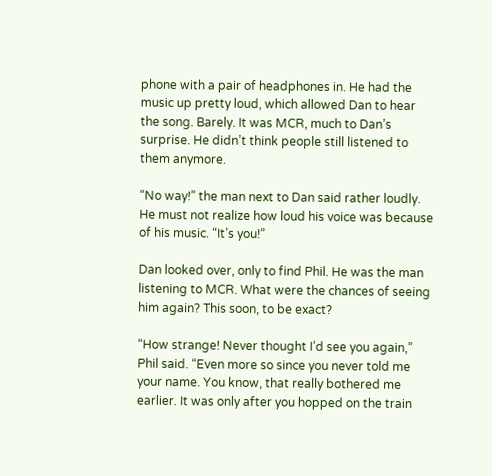phone with a pair of headphones in. He had the music up pretty loud, which allowed Dan to hear the song. Barely. It was MCR, much to Dan’s surprise. He didn’t think people still listened to them anymore.

“No way!” the man next to Dan said rather loudly. He must not realize how loud his voice was because of his music. “It’s you!”

Dan looked over, only to find Phil. He was the man listening to MCR. What were the chances of seeing him again? This soon, to be exact?

“How strange! Never thought I’d see you again,” Phil said. “Even more so since you never told me your name. You know, that really bothered me earlier. It was only after you hopped on the train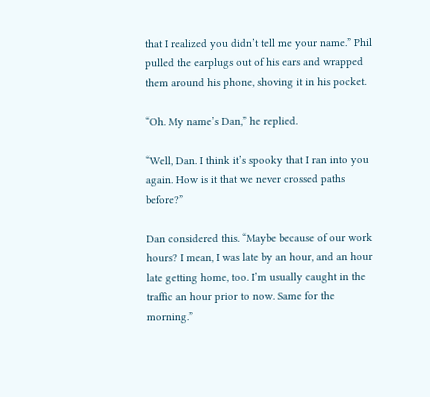that I realized you didn’t tell me your name.” Phil pulled the earplugs out of his ears and wrapped them around his phone, shoving it in his pocket.

“Oh. My name’s Dan,” he replied.

“Well, Dan. I think it’s spooky that I ran into you again. How is it that we never crossed paths before?”

Dan considered this. “Maybe because of our work hours? I mean, I was late by an hour, and an hour late getting home, too. I’m usually caught in the traffic an hour prior to now. Same for the morning.”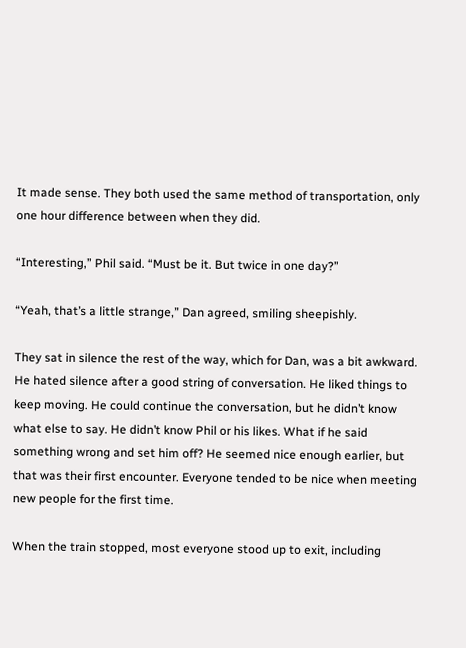It made sense. They both used the same method of transportation, only one hour difference between when they did.

“Interesting,” Phil said. “Must be it. But twice in one day?”

“Yeah, that’s a little strange,” Dan agreed, smiling sheepishly.

They sat in silence the rest of the way, which for Dan, was a bit awkward. He hated silence after a good string of conversation. He liked things to keep moving. He could continue the conversation, but he didn’t know what else to say. He didn’t know Phil or his likes. What if he said something wrong and set him off? He seemed nice enough earlier, but that was their first encounter. Everyone tended to be nice when meeting new people for the first time.

When the train stopped, most everyone stood up to exit, including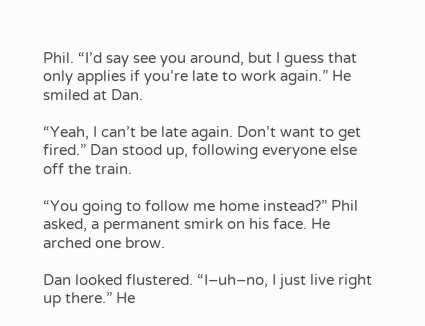Phil. “I’d say see you around, but I guess that only applies if you’re late to work again.” He smiled at Dan.

“Yeah, I can’t be late again. Don’t want to get fired.” Dan stood up, following everyone else off the train.

“You going to follow me home instead?” Phil asked, a permanent smirk on his face. He arched one brow.

Dan looked flustered. “I–uh–no, I just live right up there.” He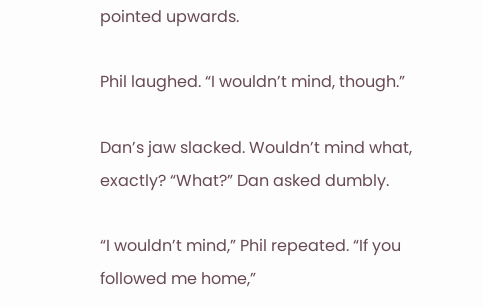pointed upwards.

Phil laughed. “I wouldn’t mind, though.”

Dan’s jaw slacked. Wouldn’t mind what, exactly? “What?” Dan asked dumbly.

“I wouldn’t mind,” Phil repeated. “If you followed me home,”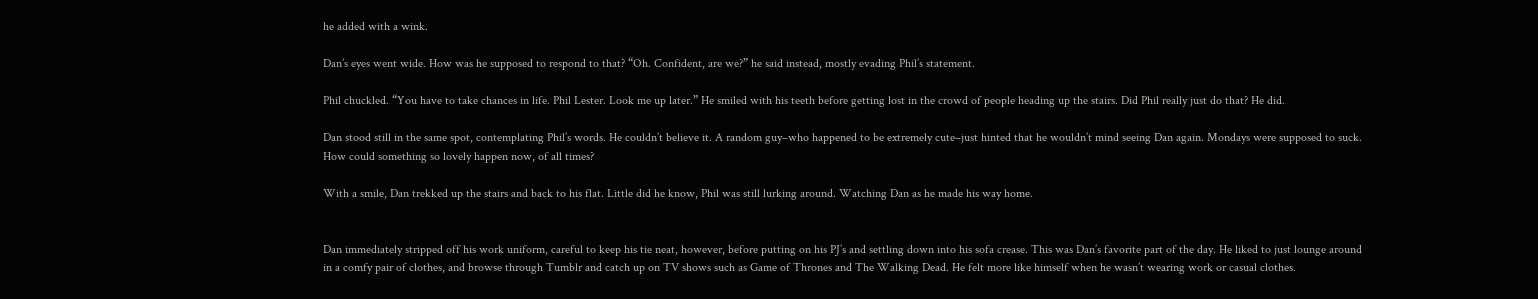he added with a wink.

Dan’s eyes went wide. How was he supposed to respond to that? “Oh. Confident, are we?” he said instead, mostly evading Phil’s statement.

Phil chuckled. “You have to take chances in life. Phil Lester. Look me up later.” He smiled with his teeth before getting lost in the crowd of people heading up the stairs. Did Phil really just do that? He did.

Dan stood still in the same spot, contemplating Phil’s words. He couldn’t believe it. A random guy–who happened to be extremely cute–just hinted that he wouldn’t mind seeing Dan again. Mondays were supposed to suck. How could something so lovely happen now, of all times?

With a smile, Dan trekked up the stairs and back to his flat. Little did he know, Phil was still lurking around. Watching Dan as he made his way home.


Dan immediately stripped off his work uniform, careful to keep his tie neat, however, before putting on his PJ’s and settling down into his sofa crease. This was Dan’s favorite part of the day. He liked to just lounge around in a comfy pair of clothes, and browse through Tumblr and catch up on TV shows such as Game of Thrones and The Walking Dead. He felt more like himself when he wasn’t wearing work or casual clothes.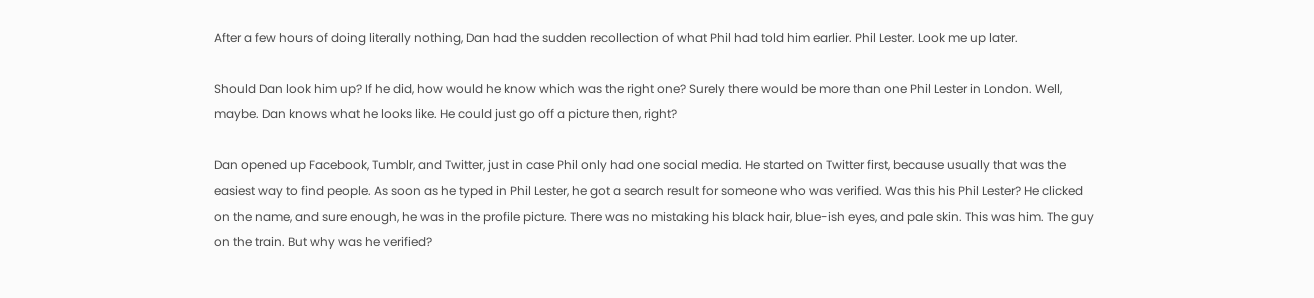After a few hours of doing literally nothing, Dan had the sudden recollection of what Phil had told him earlier. Phil Lester. Look me up later.

Should Dan look him up? If he did, how would he know which was the right one? Surely there would be more than one Phil Lester in London. Well, maybe. Dan knows what he looks like. He could just go off a picture then, right?

Dan opened up Facebook, Tumblr, and Twitter, just in case Phil only had one social media. He started on Twitter first, because usually that was the easiest way to find people. As soon as he typed in Phil Lester, he got a search result for someone who was verified. Was this his Phil Lester? He clicked on the name, and sure enough, he was in the profile picture. There was no mistaking his black hair, blue-ish eyes, and pale skin. This was him. The guy on the train. But why was he verified?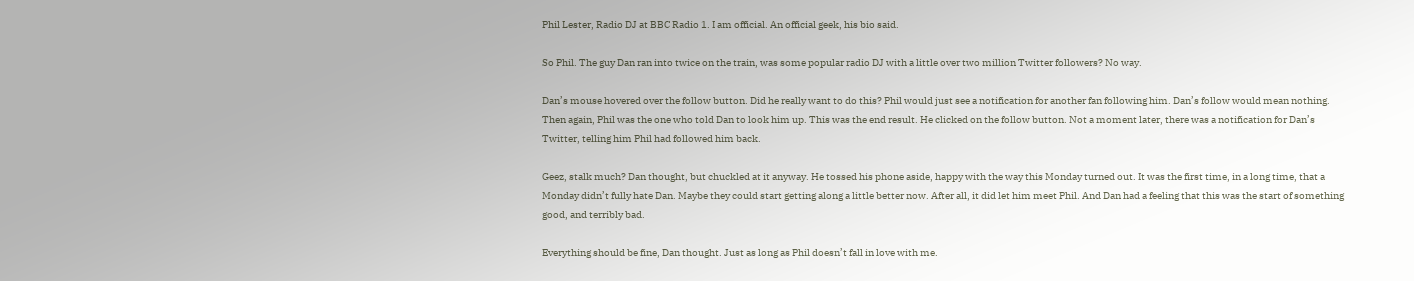Phil Lester, Radio DJ at BBC Radio 1. I am official. An official geek, his bio said.

So Phil. The guy Dan ran into twice on the train, was some popular radio DJ with a little over two million Twitter followers? No way.

Dan’s mouse hovered over the follow button. Did he really want to do this? Phil would just see a notification for another fan following him. Dan’s follow would mean nothing. Then again, Phil was the one who told Dan to look him up. This was the end result. He clicked on the follow button. Not a moment later, there was a notification for Dan’s Twitter, telling him Phil had followed him back.

Geez, stalk much? Dan thought, but chuckled at it anyway. He tossed his phone aside, happy with the way this Monday turned out. It was the first time, in a long time, that a Monday didn’t fully hate Dan. Maybe they could start getting along a little better now. After all, it did let him meet Phil. And Dan had a feeling that this was the start of something good, and terribly bad.

Everything should be fine, Dan thought. Just as long as Phil doesn’t fall in love with me.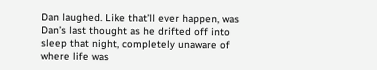Dan laughed. Like that’ll ever happen, was Dan’s last thought as he drifted off into sleep that night, completely unaware of where life was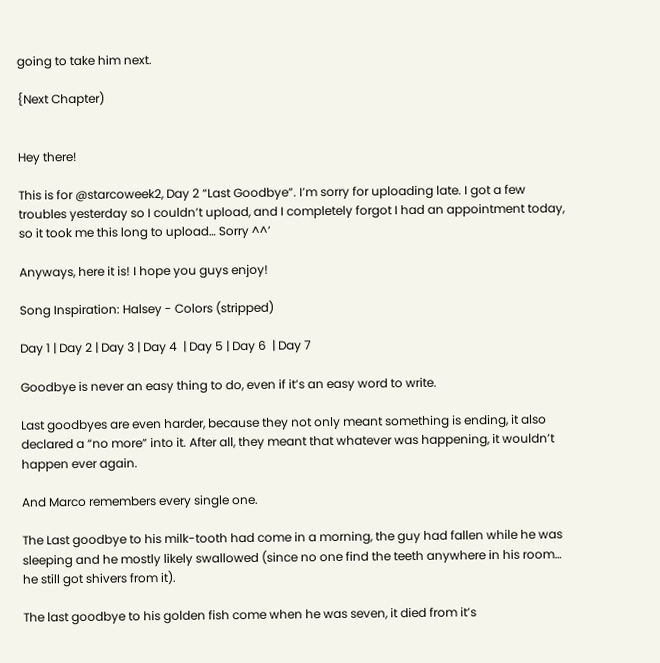going to take him next.

{Next Chapter)


Hey there!

This is for @starcoweek2, Day 2 “Last Goodbye”. I’m sorry for uploading late. I got a few troubles yesterday so I couldn’t upload, and I completely forgot I had an appointment today, so it took me this long to upload… Sorry ^^’

Anyways, here it is! I hope you guys enjoy!

Song Inspiration: Halsey - Colors (stripped)

Day 1 | Day 2 | Day 3 | Day 4  | Day 5 | Day 6  | Day 7

Goodbye is never an easy thing to do, even if it’s an easy word to write.

Last goodbyes are even harder, because they not only meant something is ending, it also declared a “no more” into it. After all, they meant that whatever was happening, it wouldn’t happen ever again.

And Marco remembers every single one.

The Last goodbye to his milk-tooth had come in a morning, the guy had fallen while he was sleeping and he mostly likely swallowed (since no one find the teeth anywhere in his room… he still got shivers from it).

The last goodbye to his golden fish come when he was seven, it died from it’s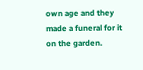own age and they made a funeral for it on the garden.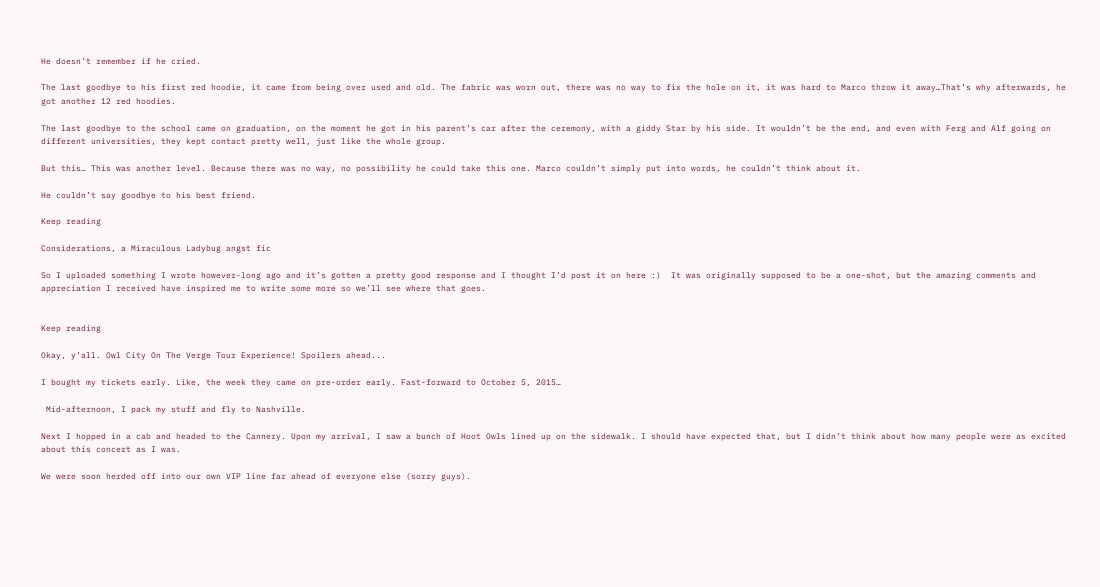He doesn’t remember if he cried.

The last goodbye to his first red hoodie, it came from being over used and old. The fabric was worn out, there was no way to fix the hole on it, it was hard to Marco throw it away…That’s why afterwards, he got another 12 red hoodies.

The last goodbye to the school came on graduation, on the moment he got in his parent’s car after the ceremony, with a giddy Star by his side. It wouldn’t be the end, and even with Ferg and Alf going on different universities, they kept contact pretty well, just like the whole group.

But this… This was another level. Because there was no way, no possibility he could take this one. Marco couldn’t simply put into words, he couldn’t think about it.

He couldn’t say goodbye to his best friend.

Keep reading

Considerations, a Miraculous Ladybug angst fic

So I uploaded something I wrote however-long ago and it’s gotten a pretty good response and I thought I’d post it on here :)  It was originally supposed to be a one-shot, but the amazing comments and appreciation I received have inspired me to write some more so we’ll see where that goes.


Keep reading

Okay, y’all. Owl City On The Verge Tour Experience! Spoilers ahead...

I bought my tickets early. Like, the week they came on pre-order early. Fast-forward to October 5, 2015…

 Mid-afternoon, I pack my stuff and fly to Nashville.

Next I hopped in a cab and headed to the Cannery. Upon my arrival, I saw a bunch of Hoot Owls lined up on the sidewalk. I should have expected that, but I didn’t think about how many people were as excited about this concert as I was.

We were soon herded off into our own VIP line far ahead of everyone else (sorry guys).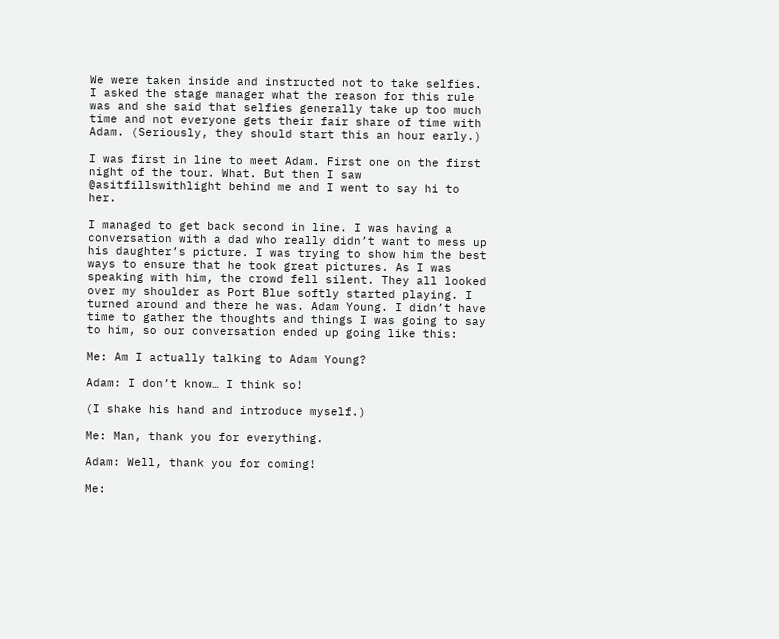We were taken inside and instructed not to take selfies. I asked the stage manager what the reason for this rule was and she said that selfies generally take up too much time and not everyone gets their fair share of time with Adam. (Seriously, they should start this an hour early.)

I was first in line to meet Adam. First one on the first night of the tour. What. But then I saw @asitfillswithlight behind me and I went to say hi to her.

I managed to get back second in line. I was having a conversation with a dad who really didn’t want to mess up his daughter’s picture. I was trying to show him the best ways to ensure that he took great pictures. As I was speaking with him, the crowd fell silent. They all looked over my shoulder as Port Blue softly started playing. I turned around and there he was. Adam Young. I didn’t have time to gather the thoughts and things I was going to say to him, so our conversation ended up going like this:

Me: Am I actually talking to Adam Young?

Adam: I don’t know… I think so!

(I shake his hand and introduce myself.)

Me: Man, thank you for everything.

Adam: Well, thank you for coming!

Me: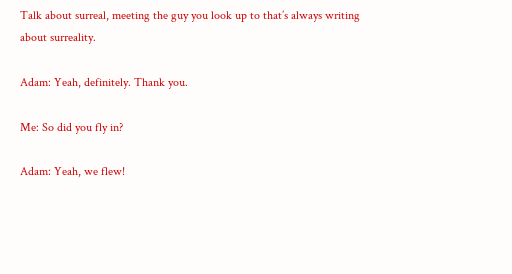Talk about surreal, meeting the guy you look up to that’s always writing about surreality.

Adam: Yeah, definitely. Thank you.

Me: So did you fly in?

Adam: Yeah, we flew!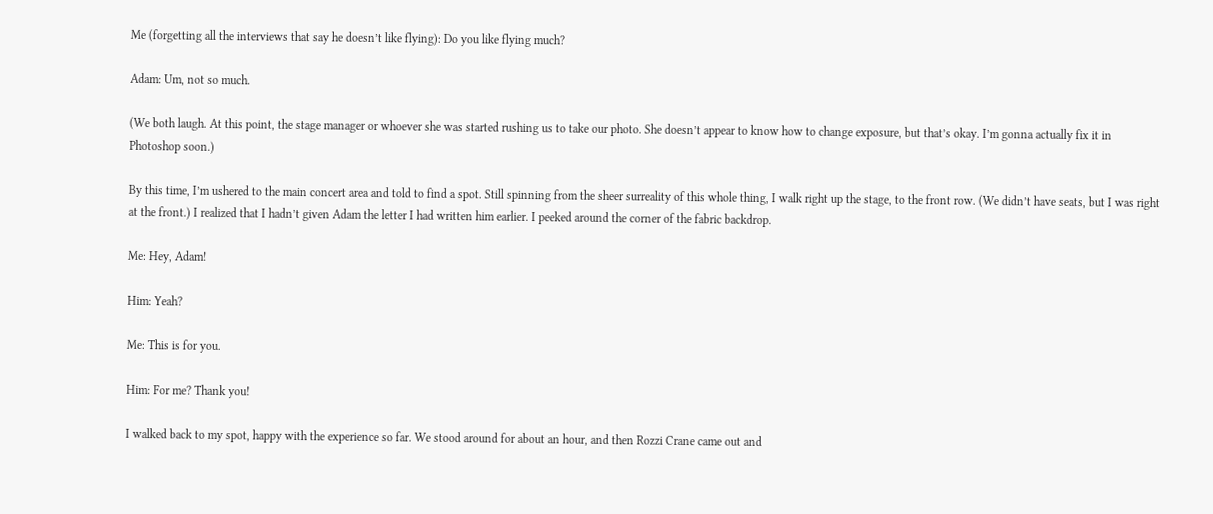Me (forgetting all the interviews that say he doesn’t like flying): Do you like flying much?

Adam: Um, not so much.

(We both laugh. At this point, the stage manager or whoever she was started rushing us to take our photo. She doesn’t appear to know how to change exposure, but that’s okay. I’m gonna actually fix it in Photoshop soon.)

By this time, I’m ushered to the main concert area and told to find a spot. Still spinning from the sheer surreality of this whole thing, I walk right up the stage, to the front row. (We didn’t have seats, but I was right at the front.) I realized that I hadn’t given Adam the letter I had written him earlier. I peeked around the corner of the fabric backdrop.

Me: Hey, Adam!

Him: Yeah?

Me: This is for you.

Him: For me? Thank you!

I walked back to my spot, happy with the experience so far. We stood around for about an hour, and then Rozzi Crane came out and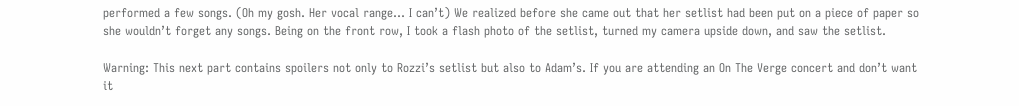performed a few songs. (Oh my gosh. Her vocal range… I can’t) We realized before she came out that her setlist had been put on a piece of paper so she wouldn’t forget any songs. Being on the front row, I took a flash photo of the setlist, turned my camera upside down, and saw the setlist.

Warning: This next part contains spoilers not only to Rozzi’s setlist but also to Adam’s. If you are attending an On The Verge concert and don’t want it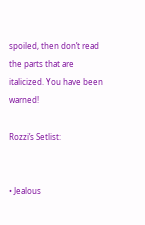spoiled, then don’t read the parts that are italicized. You have been warned!

Rozzi’s Setlist:


• Jealous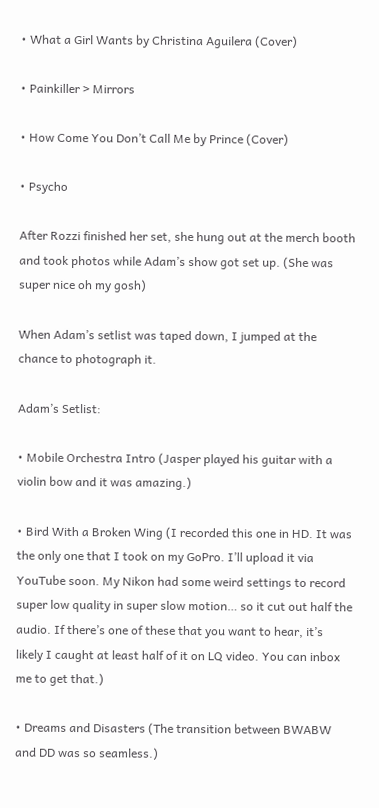• What a Girl Wants by Christina Aguilera (Cover)

• Painkiller > Mirrors

• How Come You Don’t Call Me by Prince (Cover)

• Psycho

After Rozzi finished her set, she hung out at the merch booth and took photos while Adam’s show got set up. (She was super nice oh my gosh)

When Adam’s setlist was taped down, I jumped at the chance to photograph it.

Adam’s Setlist:

• Mobile Orchestra Intro (Jasper played his guitar with a violin bow and it was amazing.)

• Bird With a Broken Wing (I recorded this one in HD. It was the only one that I took on my GoPro. I’ll upload it via YouTube soon. My Nikon had some weird settings to record super low quality in super slow motion… so it cut out half the audio. If there’s one of these that you want to hear, it’s likely I caught at least half of it on LQ video. You can inbox me to get that.)

• Dreams and Disasters (The transition between BWABW and DD was so seamless.)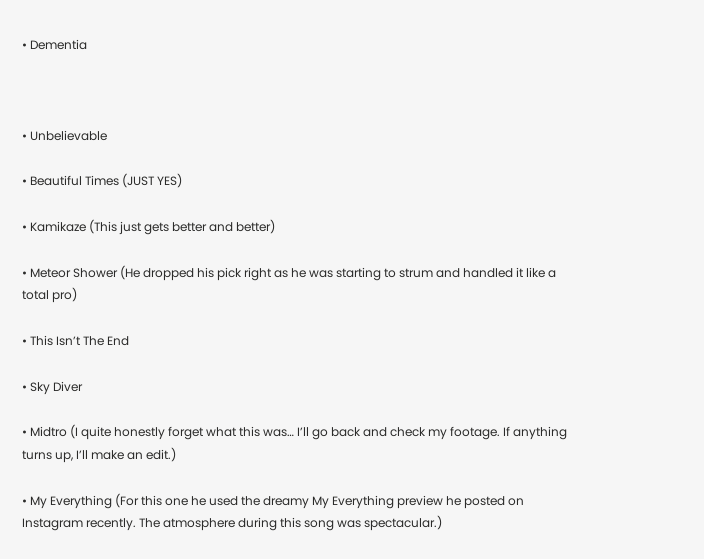• Dementia



• Unbelievable

• Beautiful Times (JUST YES)

• Kamikaze (This just gets better and better)

• Meteor Shower (He dropped his pick right as he was starting to strum and handled it like a total pro)

• This Isn’t The End

• Sky Diver

• Midtro (I quite honestly forget what this was… I’ll go back and check my footage. If anything turns up, I’ll make an edit.)

• My Everything (For this one he used the dreamy My Everything preview he posted on Instagram recently. The atmosphere during this song was spectacular.)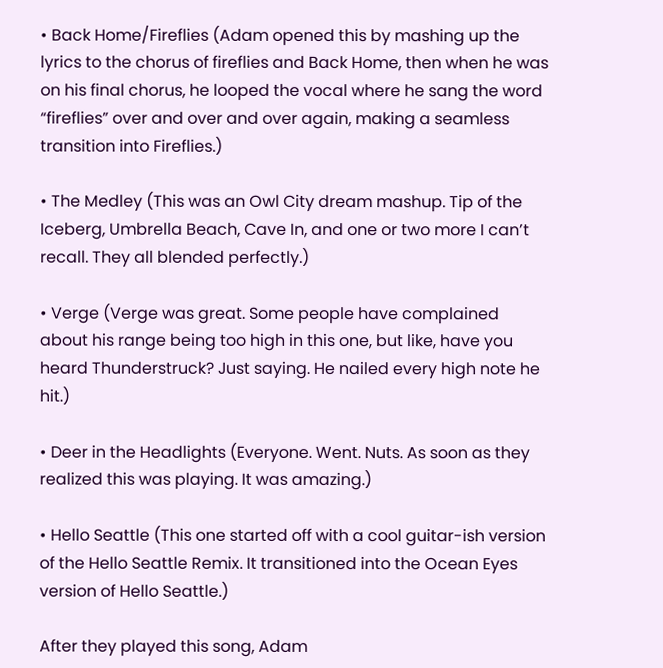• Back Home/Fireflies (Adam opened this by mashing up the lyrics to the chorus of fireflies and Back Home, then when he was on his final chorus, he looped the vocal where he sang the word “fireflies” over and over and over again, making a seamless transition into Fireflies.)

• The Medley (This was an Owl City dream mashup. Tip of the Iceberg, Umbrella Beach, Cave In, and one or two more I can’t recall. They all blended perfectly.)

• Verge (Verge was great. Some people have complained about his range being too high in this one, but like, have you heard Thunderstruck? Just saying. He nailed every high note he hit.)

• Deer in the Headlights (Everyone. Went. Nuts. As soon as they realized this was playing. It was amazing.)

• Hello Seattle (This one started off with a cool guitar-ish version of the Hello Seattle Remix. It transitioned into the Ocean Eyes version of Hello Seattle.)

After they played this song, Adam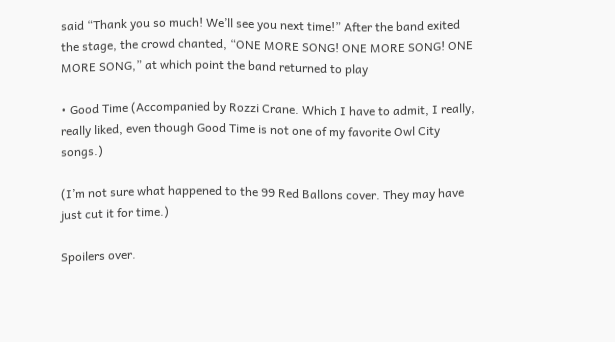said “Thank you so much! We’ll see you next time!” After the band exited the stage, the crowd chanted, “ONE MORE SONG! ONE MORE SONG! ONE MORE SONG,” at which point the band returned to play

• Good Time (Accompanied by Rozzi Crane. Which I have to admit, I really, really liked, even though Good Time is not one of my favorite Owl City songs.)

(I’m not sure what happened to the 99 Red Ballons cover. They may have just cut it for time.)

Spoilers over.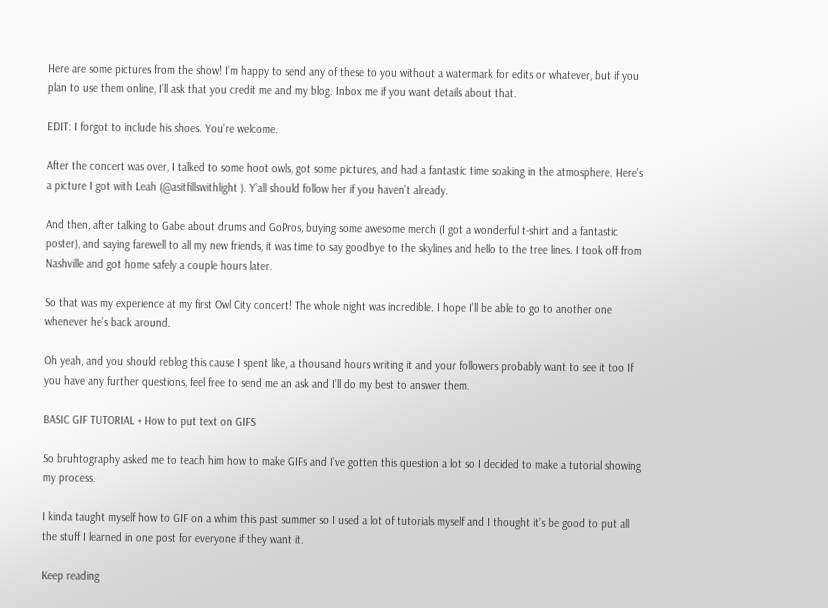Here are some pictures from the show! I’m happy to send any of these to you without a watermark for edits or whatever, but if you plan to use them online, I’ll ask that you credit me and my blog. Inbox me if you want details about that.

EDIT: I forgot to include his shoes. You’re welcome.

After the concert was over, I talked to some hoot owls, got some pictures, and had a fantastic time soaking in the atmosphere. Here’s a picture I got with Leah (@asitfillswithlight ). Y’all should follow her if you haven’t already.

And then, after talking to Gabe about drums and GoPros, buying some awesome merch (I got a wonderful t-shirt and a fantastic poster), and saying farewell to all my new friends, it was time to say goodbye to the skylines and hello to the tree lines. I took off from Nashville and got home safely a couple hours later.

So that was my experience at my first Owl City concert! The whole night was incredible. I hope I’ll be able to go to another one whenever he’s back around.

Oh yeah, and you should reblog this cause I spent like, a thousand hours writing it and your followers probably want to see it too If you have any further questions, feel free to send me an ask and I’ll do my best to answer them.

BASIC GIF TUTORIAL + How to put text on GIFS

So bruhtography asked me to teach him how to make GIFs and I’ve gotten this question a lot so I decided to make a tutorial showing my process.

I kinda taught myself how to GIF on a whim this past summer so I used a lot of tutorials myself and I thought it’s be good to put all the stuff I learned in one post for everyone if they want it.

Keep reading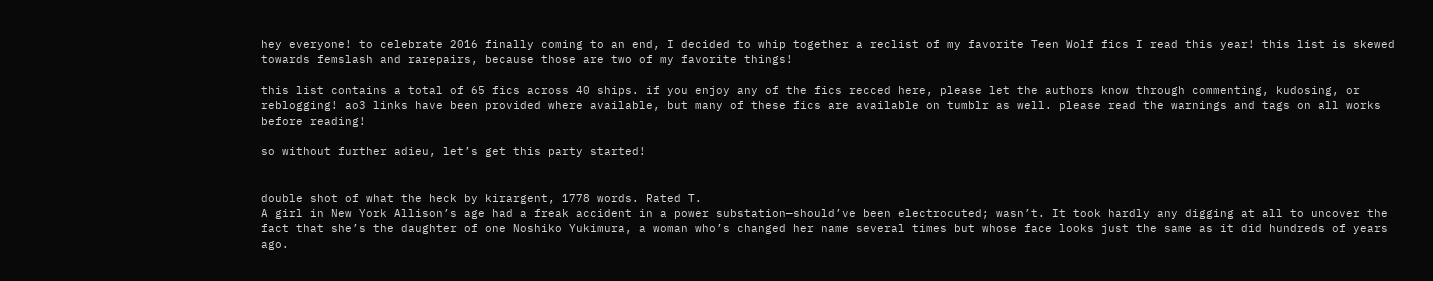hey everyone! to celebrate 2016 finally coming to an end, I decided to whip together a reclist of my favorite Teen Wolf fics I read this year! this list is skewed towards femslash and rarepairs, because those are two of my favorite things!

this list contains a total of 65 fics across 40 ships. if you enjoy any of the fics recced here, please let the authors know through commenting, kudosing, or reblogging! ao3 links have been provided where available, but many of these fics are available on tumblr as well. please read the warnings and tags on all works before reading!

so without further adieu, let’s get this party started!


double shot of what the heck by kirargent, 1778 words. Rated T.
A girl in New York Allison’s age had a freak accident in a power substation—should’ve been electrocuted; wasn’t. It took hardly any digging at all to uncover the fact that she’s the daughter of one Noshiko Yukimura, a woman who’s changed her name several times but whose face looks just the same as it did hundreds of years ago.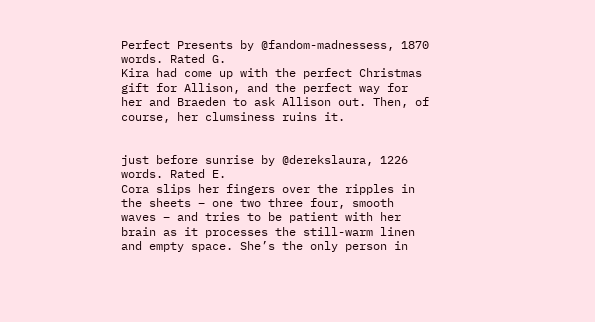Perfect Presents by @fandom-madnessess, 1870 words. Rated G.
Kira had come up with the perfect Christmas gift for Allison, and the perfect way for her and Braeden to ask Allison out. Then, of course, her clumsiness ruins it.


just before sunrise by @derekslaura, 1226 words. Rated E.
Cora slips her fingers over the ripples in the sheets – one two three four, smooth waves – and tries to be patient with her brain as it processes the still-warm linen and empty space. She’s the only person in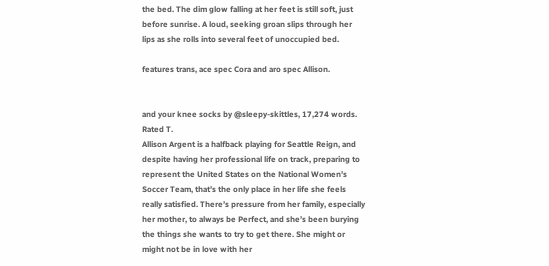the bed. The dim glow falling at her feet is still soft, just before sunrise. A loud, seeking groan slips through her lips as she rolls into several feet of unoccupied bed.

features trans, ace spec Cora and aro spec Allison.


and your knee socks by @sleepy-skittles, 17,274 words. Rated T.
Allison Argent is a halfback playing for Seattle Reign, and despite having her professional life on track, preparing to represent the United States on the National Women’s Soccer Team, that’s the only place in her life she feels really satisfied. There’s pressure from her family, especially her mother, to always be Perfect, and she’s been burying the things she wants to try to get there. She might or might not be in love with her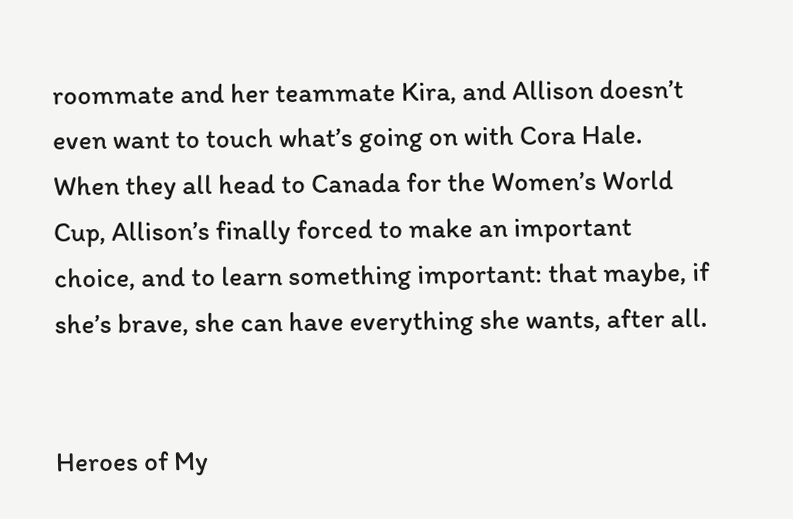roommate and her teammate Kira, and Allison doesn’t even want to touch what’s going on with Cora Hale. When they all head to Canada for the Women’s World Cup, Allison’s finally forced to make an important choice, and to learn something important: that maybe, if she’s brave, she can have everything she wants, after all.


Heroes of My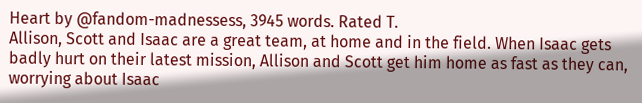Heart by @fandom-madnessess, 3945 words. Rated T.
Allison, Scott and Isaac are a great team, at home and in the field. When Isaac gets badly hurt on their latest mission, Allison and Scott get him home as fast as they can, worrying about Isaac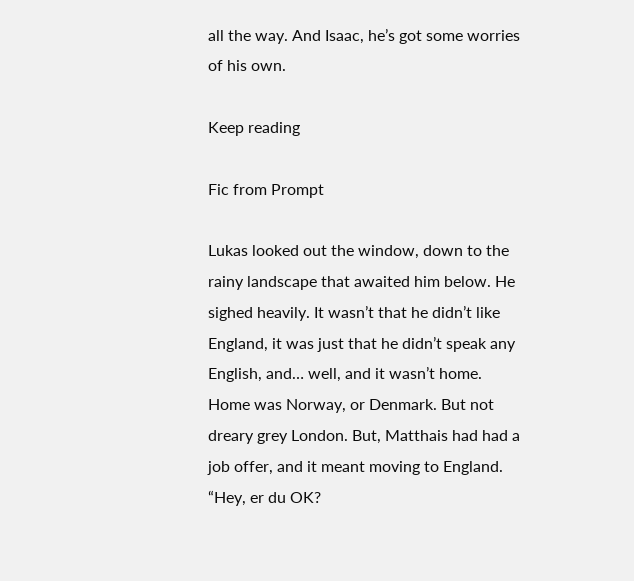all the way. And Isaac, he’s got some worries of his own.

Keep reading

Fic from Prompt

Lukas looked out the window, down to the rainy landscape that awaited him below. He sighed heavily. It wasn’t that he didn’t like England, it was just that he didn’t speak any English, and… well, and it wasn’t home. Home was Norway, or Denmark. But not dreary grey London. But, Matthais had had a job offer, and it meant moving to England. “Hey, er du OK?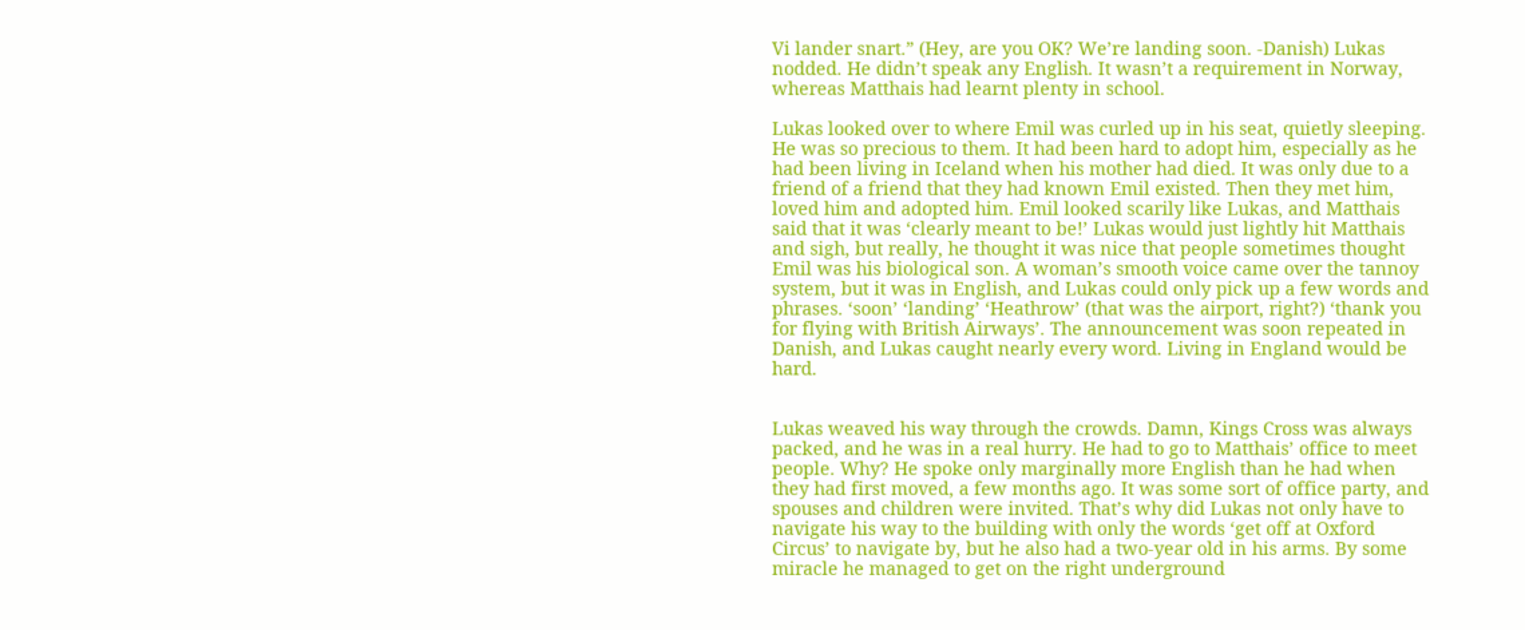Vi lander snart.” (Hey, are you OK? We’re landing soon. -Danish) Lukas nodded. He didn’t speak any English. It wasn’t a requirement in Norway, whereas Matthais had learnt plenty in school.

Lukas looked over to where Emil was curled up in his seat, quietly sleeping. He was so precious to them. It had been hard to adopt him, especially as he had been living in Iceland when his mother had died. It was only due to a friend of a friend that they had known Emil existed. Then they met him, loved him and adopted him. Emil looked scarily like Lukas, and Matthais said that it was ‘clearly meant to be!’ Lukas would just lightly hit Matthais and sigh, but really, he thought it was nice that people sometimes thought Emil was his biological son. A woman’s smooth voice came over the tannoy system, but it was in English, and Lukas could only pick up a few words and phrases. ‘soon’ ‘landing’ ‘Heathrow’ (that was the airport, right?) ‘thank you for flying with British Airways’. The announcement was soon repeated in Danish, and Lukas caught nearly every word. Living in England would be hard.


Lukas weaved his way through the crowds. Damn, Kings Cross was always packed, and he was in a real hurry. He had to go to Matthais’ office to meet people. Why? He spoke only marginally more English than he had when they had first moved, a few months ago. It was some sort of office party, and spouses and children were invited. That’s why did Lukas not only have to navigate his way to the building with only the words ‘get off at Oxford Circus’ to navigate by, but he also had a two-year old in his arms. By some miracle he managed to get on the right underground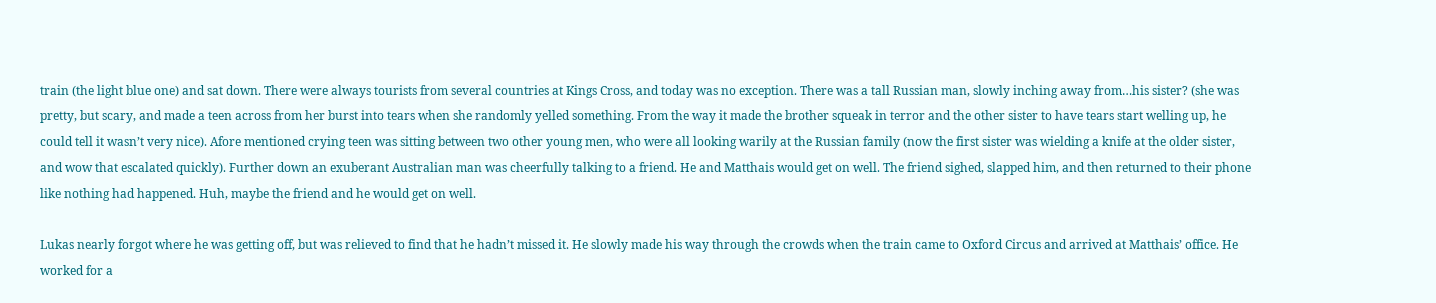train (the light blue one) and sat down. There were always tourists from several countries at Kings Cross, and today was no exception. There was a tall Russian man, slowly inching away from…his sister? (she was pretty, but scary, and made a teen across from her burst into tears when she randomly yelled something. From the way it made the brother squeak in terror and the other sister to have tears start welling up, he could tell it wasn’t very nice). Afore mentioned crying teen was sitting between two other young men, who were all looking warily at the Russian family (now the first sister was wielding a knife at the older sister, and wow that escalated quickly). Further down an exuberant Australian man was cheerfully talking to a friend. He and Matthais would get on well. The friend sighed, slapped him, and then returned to their phone like nothing had happened. Huh, maybe the friend and he would get on well.

Lukas nearly forgot where he was getting off, but was relieved to find that he hadn’t missed it. He slowly made his way through the crowds when the train came to Oxford Circus and arrived at Matthais’ office. He worked for a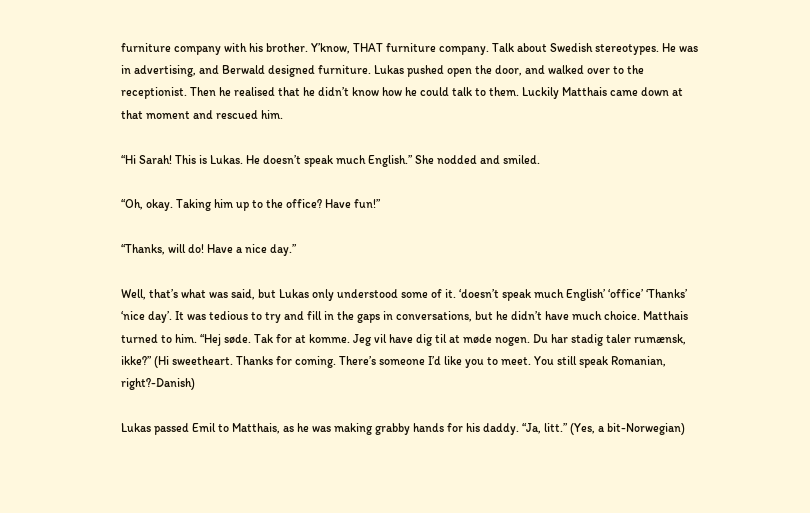furniture company with his brother. Y’know, THAT furniture company. Talk about Swedish stereotypes. He was in advertising, and Berwald designed furniture. Lukas pushed open the door, and walked over to the receptionist. Then he realised that he didn’t know how he could talk to them. Luckily Matthais came down at that moment and rescued him.

“Hi Sarah! This is Lukas. He doesn’t speak much English.” She nodded and smiled.

“Oh, okay. Taking him up to the office? Have fun!”

“Thanks, will do! Have a nice day.”

Well, that’s what was said, but Lukas only understood some of it. ‘doesn’t speak much English’ ‘office’ ‘Thanks’ ‘nice day’. It was tedious to try and fill in the gaps in conversations, but he didn’t have much choice. Matthais turned to him. “Hej søde. Tak for at komme. Jeg vil have dig til at møde nogen. Du har stadig taler rumænsk, ikke?” (Hi sweetheart. Thanks for coming. There’s someone I’d like you to meet. You still speak Romanian, right?-Danish)

Lukas passed Emil to Matthais, as he was making grabby hands for his daddy. “Ja, litt.” (Yes, a bit-Norwegian)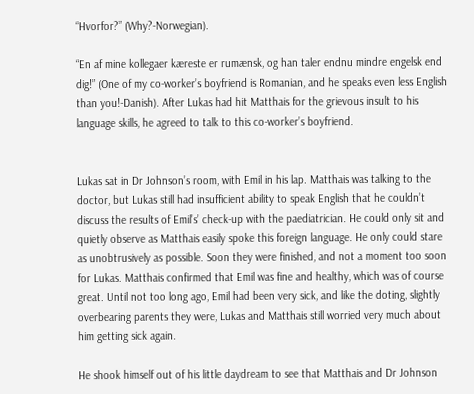“Hvorfor?” (Why?-Norwegian).

“En af mine kollegaer kæreste er rumænsk, og han taler endnu mindre engelsk end dig!” (One of my co-worker’s boyfriend is Romanian, and he speaks even less English than you!-Danish). After Lukas had hit Matthais for the grievous insult to his language skills, he agreed to talk to this co-worker’s boyfriend.


Lukas sat in Dr Johnson’s room, with Emil in his lap. Matthais was talking to the doctor, but Lukas still had insufficient ability to speak English that he couldn’t discuss the results of Emil’s’ check-up with the paediatrician. He could only sit and quietly observe as Matthais easily spoke this foreign language. He only could stare as unobtrusively as possible. Soon they were finished, and not a moment too soon for Lukas. Matthais confirmed that Emil was fine and healthy, which was of course great. Until not too long ago, Emil had been very sick, and like the doting, slightly overbearing parents they were, Lukas and Matthais still worried very much about him getting sick again.

He shook himself out of his little daydream to see that Matthais and Dr Johnson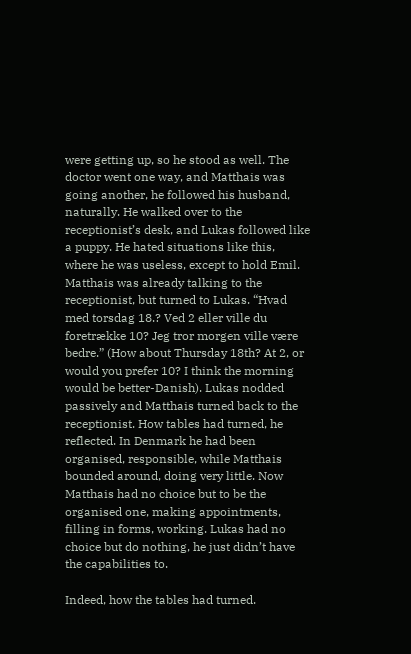were getting up, so he stood as well. The doctor went one way, and Matthais was going another, he followed his husband, naturally. He walked over to the receptionist’s desk, and Lukas followed like a puppy. He hated situations like this, where he was useless, except to hold Emil. Matthais was already talking to the receptionist, but turned to Lukas. “Hvad med torsdag 18.? Ved 2 eller ville du foretrække 10? Jeg tror morgen ville være bedre.” (How about Thursday 18th? At 2, or would you prefer 10? I think the morning would be better-Danish). Lukas nodded passively and Matthais turned back to the receptionist. How tables had turned, he reflected. In Denmark he had been organised, responsible, while Matthais bounded around, doing very little. Now Matthais had no choice but to be the organised one, making appointments, filling in forms, working. Lukas had no choice but do nothing, he just didn’t have the capabilities to.

Indeed, how the tables had turned.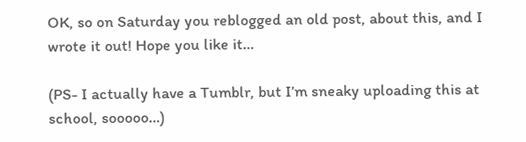OK, so on Saturday you reblogged an old post, about this, and I wrote it out! Hope you like it…

(PS- I actually have a Tumblr, but I’m sneaky uploading this at school, sooooo…)